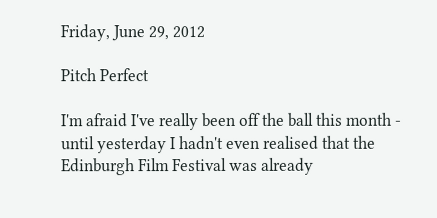Friday, June 29, 2012

Pitch Perfect

I'm afraid I've really been off the ball this month - until yesterday I hadn't even realised that the Edinburgh Film Festival was already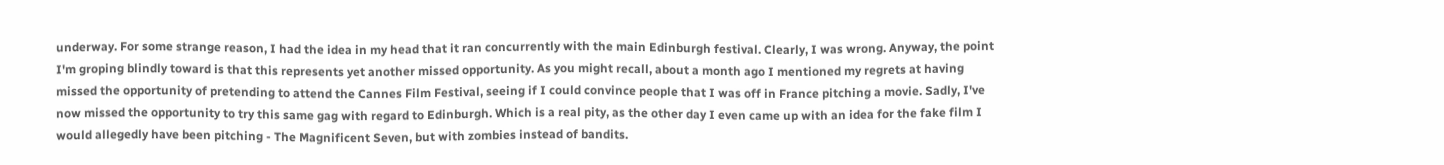underway. For some strange reason, I had the idea in my head that it ran concurrently with the main Edinburgh festival. Clearly, I was wrong. Anyway, the point I'm groping blindly toward is that this represents yet another missed opportunity. As you might recall, about a month ago I mentioned my regrets at having missed the opportunity of pretending to attend the Cannes Film Festival, seeing if I could convince people that I was off in France pitching a movie. Sadly, I've now missed the opportunity to try this same gag with regard to Edinburgh. Which is a real pity, as the other day I even came up with an idea for the fake film I would allegedly have been pitching - The Magnificent Seven, but with zombies instead of bandits.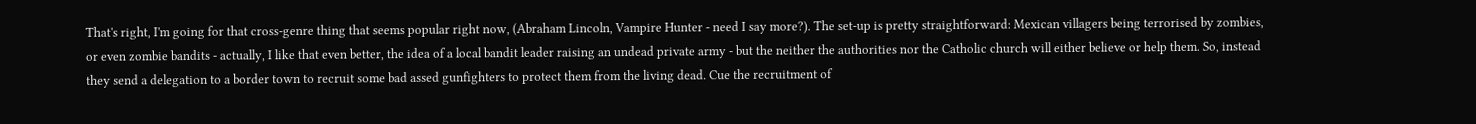That's right, I'm going for that cross-genre thing that seems popular right now, (Abraham Lincoln, Vampire Hunter - need I say more?). The set-up is pretty straightforward: Mexican villagers being terrorised by zombies, or even zombie bandits - actually, I like that even better, the idea of a local bandit leader raising an undead private army - but the neither the authorities nor the Catholic church will either believe or help them. So, instead they send a delegation to a border town to recruit some bad assed gunfighters to protect them from the living dead. Cue the recruitment of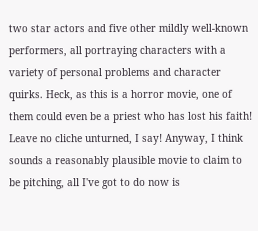two star actors and five other mildly well-known performers, all portraying characters with a variety of personal problems and character quirks. Heck, as this is a horror movie, one of them could even be a priest who has lost his faith! Leave no cliche unturned, I say! Anyway, I think sounds a reasonably plausible movie to claim to be pitching, all I've got to do now is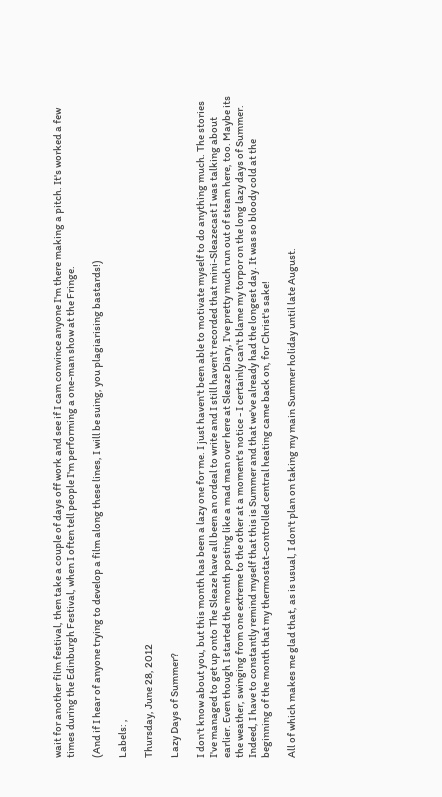wait for another film festival, then take a couple of days off work and see if I cam convince anyone I'm there making a pitch. It's worked a few times during the Edinburgh Festival, when I often tell people I'm performing a one-man show at the Fringe.

(And if I hear of anyone trying to develop a film along these lines, I will be suing, you plagiarising bastards!)

Labels: ,

Thursday, June 28, 2012

Lazy Days of Summer?

I don't know about you, but this month has been a lazy one for me. I just haven't been able to motivate myself to do anything much. The stories I've managed to get up onto The Sleaze have all been an ordeal to write and I still haven't recorded that mini-Sleazecast I was talking about earlier. Even though I started the month posting like a mad man over here at Sleaze Diary, I've pretty much run out of steam here, too. Maybe its the weather, swinging from one extreme to the other at a moment's notice - I certainly can't blame my torpor on the long lazy days of Summer. Indeed, I have to constantly remind myself that this is Summer and that we've already had the longest day. It was so bloody cold at the beginning of the month that my thermostat-controlled central heating came back on, for Christ's sake!

All of which makes me glad that, as is usual, I don't plan on taking my main Summer holiday until late August.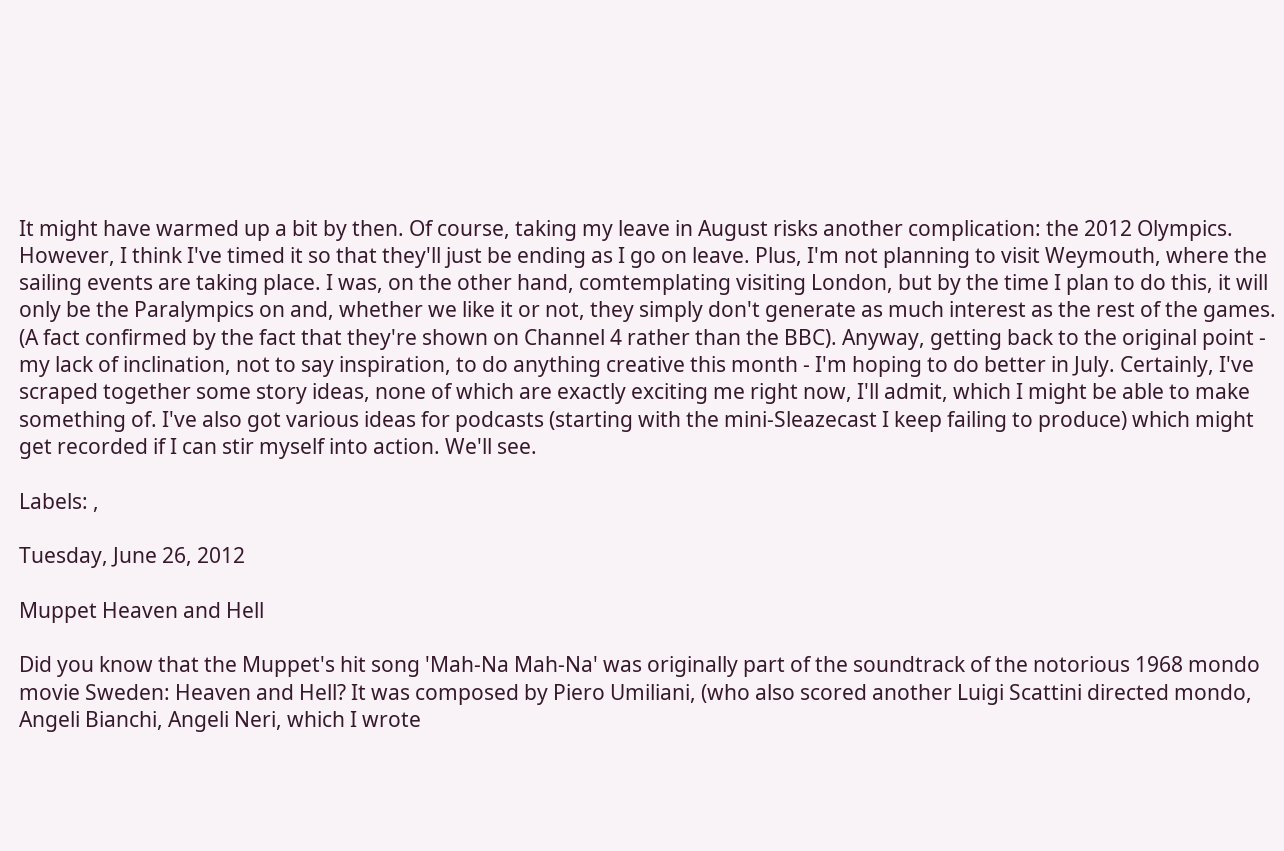It might have warmed up a bit by then. Of course, taking my leave in August risks another complication: the 2012 Olympics. However, I think I've timed it so that they'll just be ending as I go on leave. Plus, I'm not planning to visit Weymouth, where the sailing events are taking place. I was, on the other hand, comtemplating visiting London, but by the time I plan to do this, it will only be the Paralympics on and, whether we like it or not, they simply don't generate as much interest as the rest of the games. (A fact confirmed by the fact that they're shown on Channel 4 rather than the BBC). Anyway, getting back to the original point - my lack of inclination, not to say inspiration, to do anything creative this month - I'm hoping to do better in July. Certainly, I've scraped together some story ideas, none of which are exactly exciting me right now, I'll admit, which I might be able to make something of. I've also got various ideas for podcasts (starting with the mini-Sleazecast I keep failing to produce) which might get recorded if I can stir myself into action. We'll see.

Labels: ,

Tuesday, June 26, 2012

Muppet Heaven and Hell

Did you know that the Muppet's hit song 'Mah-Na Mah-Na' was originally part of the soundtrack of the notorious 1968 mondo movie Sweden: Heaven and Hell? It was composed by Piero Umiliani, (who also scored another Luigi Scattini directed mondo, Angeli Bianchi, Angeli Neri, which I wrote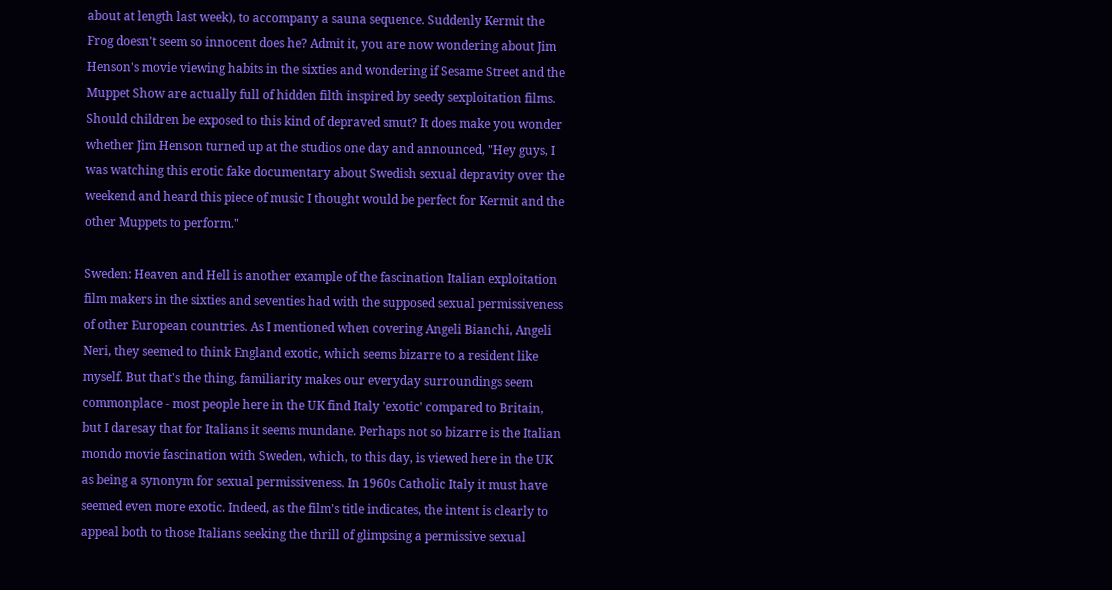about at length last week), to accompany a sauna sequence. Suddenly Kermit the Frog doesn't seem so innocent does he? Admit it, you are now wondering about Jim Henson's movie viewing habits in the sixties and wondering if Sesame Street and the Muppet Show are actually full of hidden filth inspired by seedy sexploitation films. Should children be exposed to this kind of depraved smut? It does make you wonder whether Jim Henson turned up at the studios one day and announced, "Hey guys, I was watching this erotic fake documentary about Swedish sexual depravity over the weekend and heard this piece of music I thought would be perfect for Kermit and the other Muppets to perform."

Sweden: Heaven and Hell is another example of the fascination Italian exploitation film makers in the sixties and seventies had with the supposed sexual permissiveness of other European countries. As I mentioned when covering Angeli Bianchi, Angeli Neri, they seemed to think England exotic, which seems bizarre to a resident like myself. But that's the thing, familiarity makes our everyday surroundings seem commonplace - most people here in the UK find Italy 'exotic' compared to Britain, but I daresay that for Italians it seems mundane. Perhaps not so bizarre is the Italian mondo movie fascination with Sweden, which, to this day, is viewed here in the UK as being a synonym for sexual permissiveness. In 1960s Catholic Italy it must have seemed even more exotic. Indeed, as the film's title indicates, the intent is clearly to appeal both to those Italians seeking the thrill of glimpsing a permissive sexual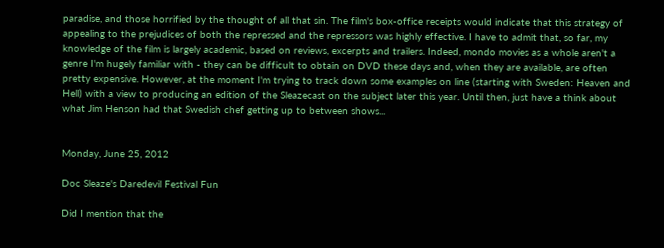paradise, and those horrified by the thought of all that sin. The film's box-office receipts would indicate that this strategy of appealing to the prejudices of both the repressed and the repressors was highly effective. I have to admit that, so far, my knowledge of the film is largely academic, based on reviews, excerpts and trailers. Indeed, mondo movies as a whole aren't a genre I'm hugely familiar with - they can be difficult to obtain on DVD these days and, when they are available, are often pretty expensive. However, at the moment I'm trying to track down some examples on line (starting with Sweden: Heaven and Hell) with a view to producing an edition of the Sleazecast on the subject later this year. Until then, just have a think about what Jim Henson had that Swedish chef getting up to between shows...


Monday, June 25, 2012

Doc Sleaze's Daredevil Festival Fun

Did I mention that the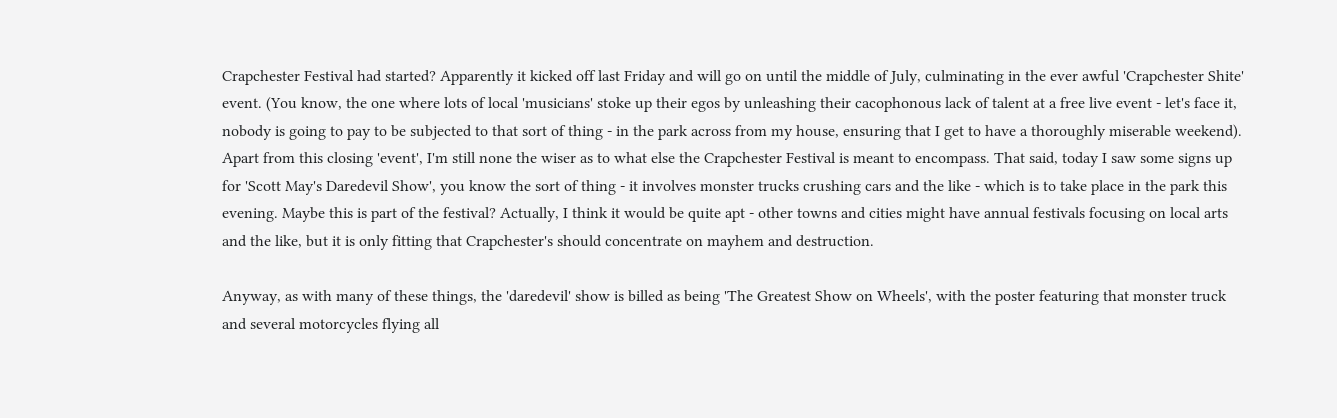Crapchester Festival had started? Apparently it kicked off last Friday and will go on until the middle of July, culminating in the ever awful 'Crapchester Shite' event. (You know, the one where lots of local 'musicians' stoke up their egos by unleashing their cacophonous lack of talent at a free live event - let's face it, nobody is going to pay to be subjected to that sort of thing - in the park across from my house, ensuring that I get to have a thoroughly miserable weekend). Apart from this closing 'event', I'm still none the wiser as to what else the Crapchester Festival is meant to encompass. That said, today I saw some signs up for 'Scott May's Daredevil Show', you know the sort of thing - it involves monster trucks crushing cars and the like - which is to take place in the park this evening. Maybe this is part of the festival? Actually, I think it would be quite apt - other towns and cities might have annual festivals focusing on local arts and the like, but it is only fitting that Crapchester's should concentrate on mayhem and destruction.

Anyway, as with many of these things, the 'daredevil' show is billed as being 'The Greatest Show on Wheels', with the poster featuring that monster truck and several motorcycles flying all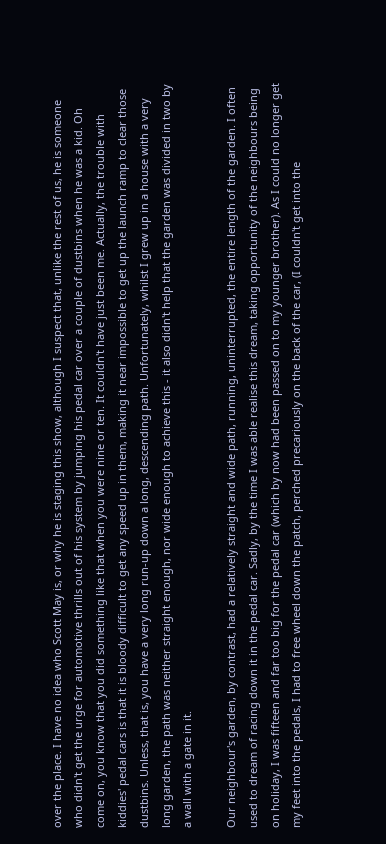over the place. I have no idea who Scott May is, or why he is staging this show, although I suspect that, unlike the rest of us, he is someone who didn't get the urge for automotive thrills out of his system by jumping his pedal car over a couple of dustbins when he was a kid. Oh come on, you know that you did something like that when you were nine or ten. It couldn't have just been me. Actually, the trouble with kiddies' pedal cars is that it is bloody difficult to get any speed up in them, making it near impossible to get up the launch ramp to clear those dustbins. Unless, that is, you have a very long run-up down a long, descending path. Unfortunately, whilst I grew up in a house with a very long garden, the path was neither straight enough, nor wide enough to achieve this - it also didn't help that the garden was divided in two by a wall with a gate in it.

Our neighbour's garden, by contrast, had a relatively straight and wide path, running, uninterrupted, the entire length of the garden. I often used to dream of racing down it in the pedal car. Sadly, by the time I was able realise this dream, taking opportunity of the neighbours being on holiday, I was fifteen and far too big for the pedal car (which by now had been passed on to my younger brother). As I could no longer get my feet into the pedals, I had to free wheel down the patch, perched precariously on the back of the car, (I couldn't get into the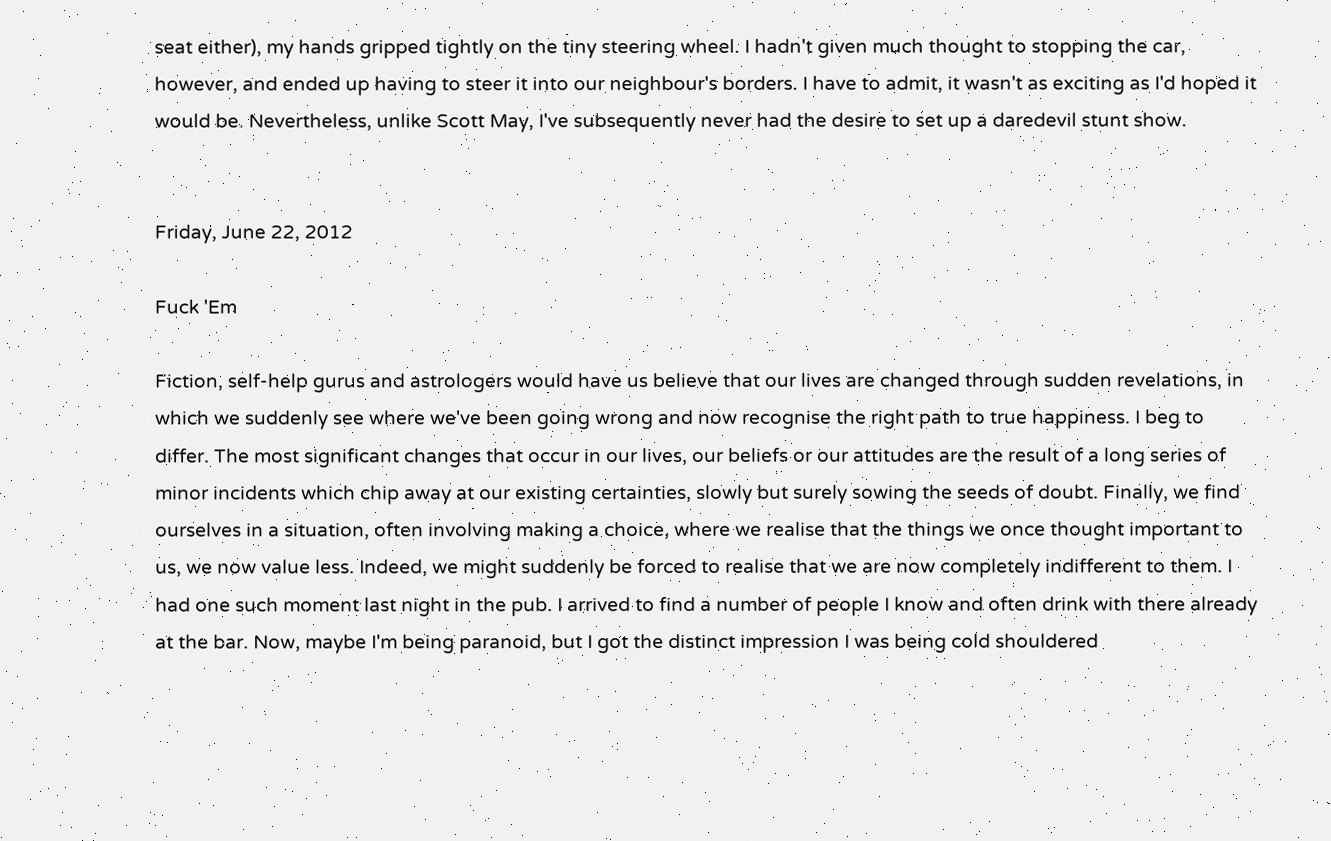seat either), my hands gripped tightly on the tiny steering wheel. I hadn't given much thought to stopping the car, however, and ended up having to steer it into our neighbour's borders. I have to admit, it wasn't as exciting as I'd hoped it would be. Nevertheless, unlike Scott May, I've subsequently never had the desire to set up a daredevil stunt show.


Friday, June 22, 2012

Fuck 'Em

Fiction, self-help gurus and astrologers would have us believe that our lives are changed through sudden revelations, in which we suddenly see where we've been going wrong and now recognise the right path to true happiness. I beg to differ. The most significant changes that occur in our lives, our beliefs or our attitudes are the result of a long series of minor incidents which chip away at our existing certainties, slowly but surely sowing the seeds of doubt. Finally, we find ourselves in a situation, often involving making a choice, where we realise that the things we once thought important to us, we now value less. Indeed, we might suddenly be forced to realise that we are now completely indifferent to them. I had one such moment last night in the pub. I arrived to find a number of people I know and often drink with there already at the bar. Now, maybe I'm being paranoid, but I got the distinct impression I was being cold shouldered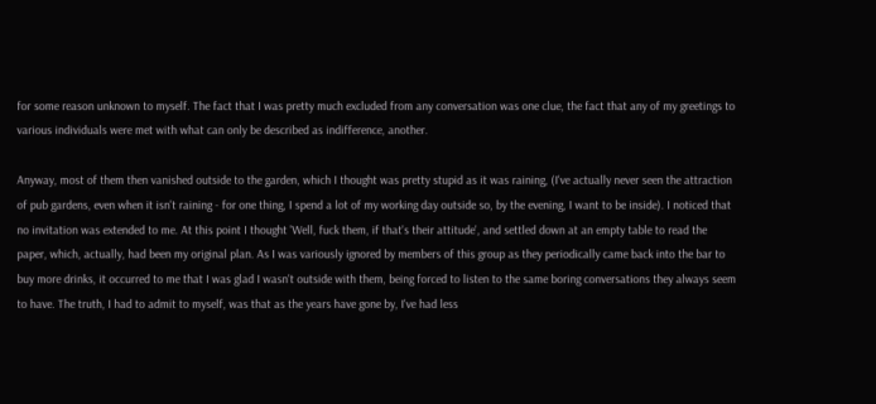for some reason unknown to myself. The fact that I was pretty much excluded from any conversation was one clue, the fact that any of my greetings to various individuals were met with what can only be described as indifference, another.

Anyway, most of them then vanished outside to the garden, which I thought was pretty stupid as it was raining, (I've actually never seen the attraction of pub gardens, even when it isn't raining - for one thing, I spend a lot of my working day outside so, by the evening, I want to be inside). I noticed that no invitation was extended to me. At this point I thought 'Well, fuck them, if that's their attitude', and settled down at an empty table to read the paper, which, actually, had been my original plan. As I was variously ignored by members of this group as they periodically came back into the bar to buy more drinks, it occurred to me that I was glad I wasn't outside with them, being forced to listen to the same boring conversations they always seem to have. The truth, I had to admit to myself, was that as the years have gone by, I've had less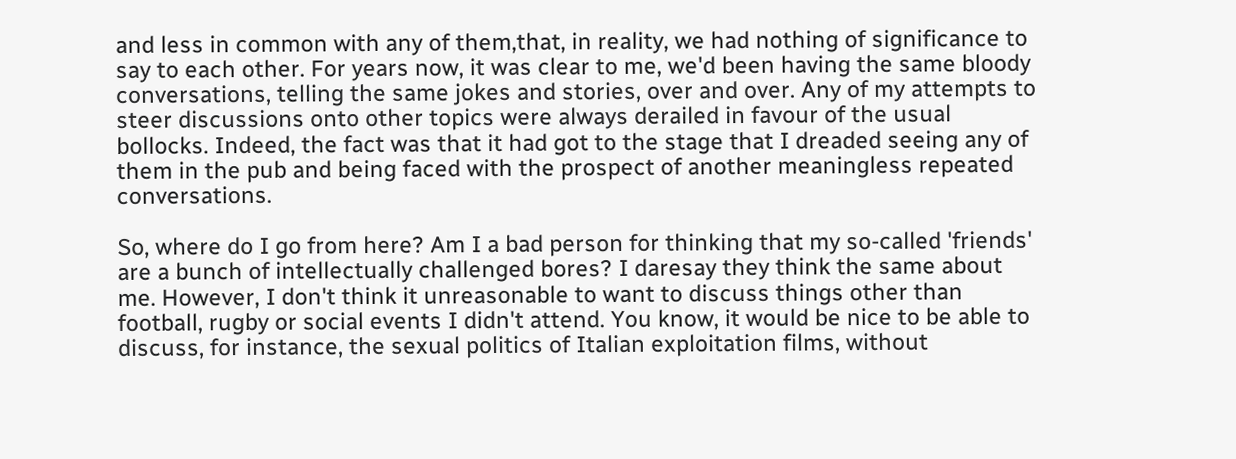and less in common with any of them,that, in reality, we had nothing of significance to say to each other. For years now, it was clear to me, we'd been having the same bloody conversations, telling the same jokes and stories, over and over. Any of my attempts to steer discussions onto other topics were always derailed in favour of the usual bollocks. Indeed, the fact was that it had got to the stage that I dreaded seeing any of them in the pub and being faced with the prospect of another meaningless repeated conversations.

So, where do I go from here? Am I a bad person for thinking that my so-called 'friends' are a bunch of intellectually challenged bores? I daresay they think the same about me. However, I don't think it unreasonable to want to discuss things other than football, rugby or social events I didn't attend. You know, it would be nice to be able to discuss, for instance, the sexual politics of Italian exploitation films, without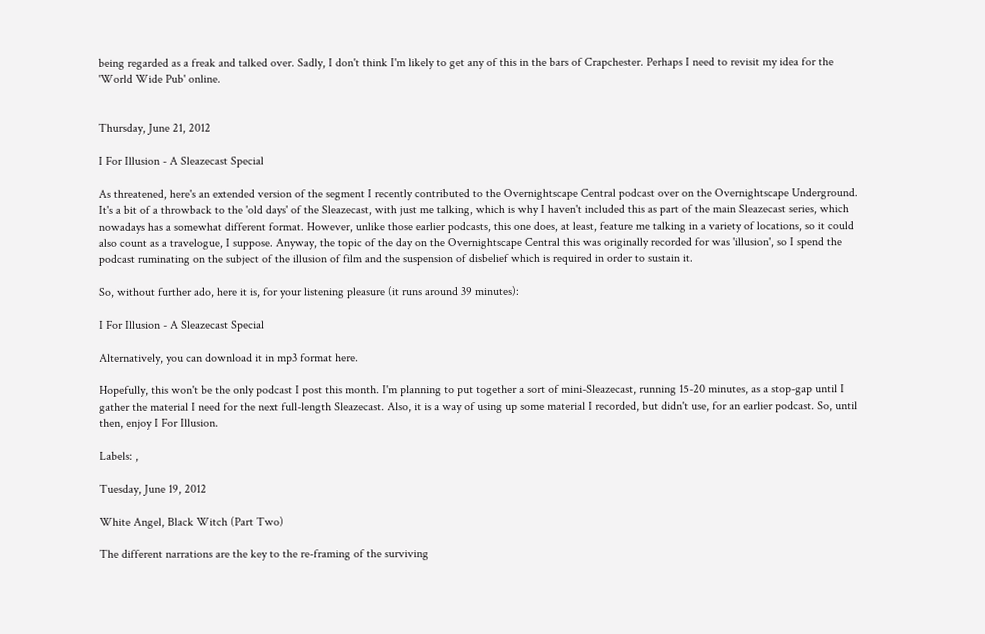being regarded as a freak and talked over. Sadly, I don't think I'm likely to get any of this in the bars of Crapchester. Perhaps I need to revisit my idea for the 'World Wide Pub' online.


Thursday, June 21, 2012

I For Illusion - A Sleazecast Special

As threatened, here's an extended version of the segment I recently contributed to the Overnightscape Central podcast over on the Overnightscape Underground. It's a bit of a throwback to the 'old days' of the Sleazecast, with just me talking, which is why I haven't included this as part of the main Sleazecast series, which nowadays has a somewhat different format. However, unlike those earlier podcasts, this one does, at least, feature me talking in a variety of locations, so it could also count as a travelogue, I suppose. Anyway, the topic of the day on the Overnightscape Central this was originally recorded for was 'illusion', so I spend the podcast ruminating on the subject of the illusion of film and the suspension of disbelief which is required in order to sustain it.

So, without further ado, here it is, for your listening pleasure (it runs around 39 minutes):

I For Illusion - A Sleazecast Special

Alternatively, you can download it in mp3 format here.

Hopefully, this won't be the only podcast I post this month. I'm planning to put together a sort of mini-Sleazecast, running 15-20 minutes, as a stop-gap until I gather the material I need for the next full-length Sleazecast. Also, it is a way of using up some material I recorded, but didn't use, for an earlier podcast. So, until then, enjoy I For Illusion.

Labels: ,

Tuesday, June 19, 2012

White Angel, Black Witch (Part Two)

The different narrations are the key to the re-framing of the surviving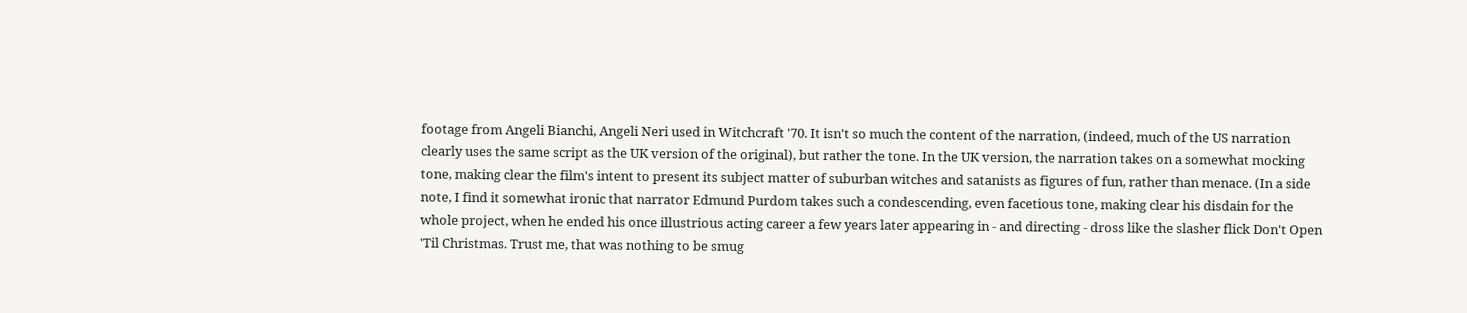footage from Angeli Bianchi, Angeli Neri used in Witchcraft '70. It isn't so much the content of the narration, (indeed, much of the US narration clearly uses the same script as the UK version of the original), but rather the tone. In the UK version, the narration takes on a somewhat mocking tone, making clear the film's intent to present its subject matter of suburban witches and satanists as figures of fun, rather than menace. (In a side note, I find it somewhat ironic that narrator Edmund Purdom takes such a condescending, even facetious tone, making clear his disdain for the whole project, when he ended his once illustrious acting career a few years later appearing in - and directing - dross like the slasher flick Don't Open 'Til Christmas. Trust me, that was nothing to be smug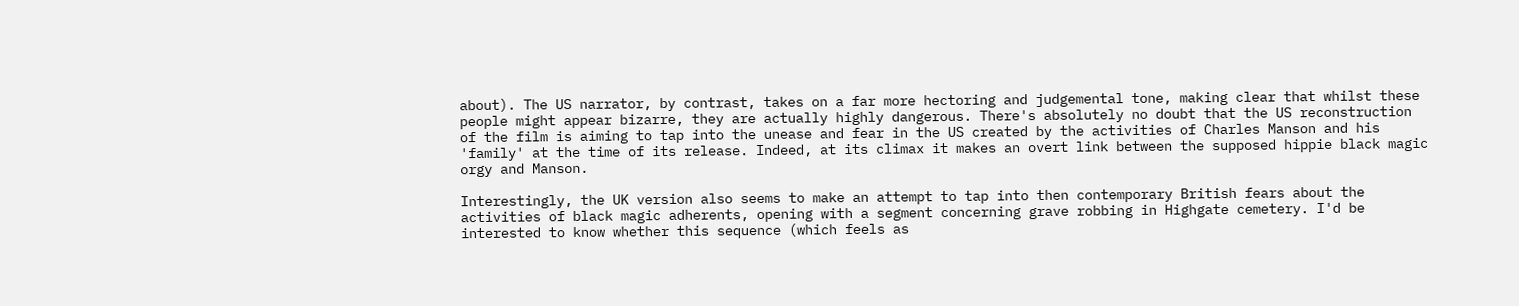about). The US narrator, by contrast, takes on a far more hectoring and judgemental tone, making clear that whilst these people might appear bizarre, they are actually highly dangerous. There's absolutely no doubt that the US reconstruction of the film is aiming to tap into the unease and fear in the US created by the activities of Charles Manson and his 'family' at the time of its release. Indeed, at its climax it makes an overt link between the supposed hippie black magic orgy and Manson.

Interestingly, the UK version also seems to make an attempt to tap into then contemporary British fears about the activities of black magic adherents, opening with a segment concerning grave robbing in Highgate cemetery. I'd be interested to know whether this sequence (which feels as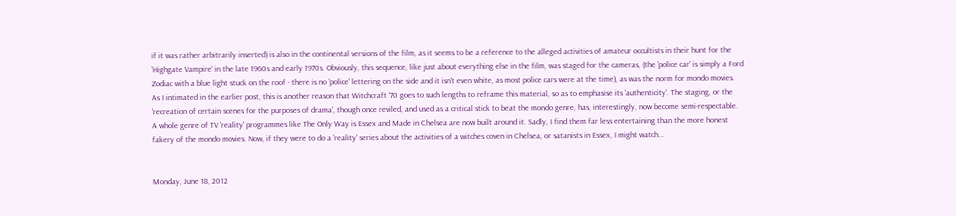if it was rather arbitrarily inserted) is also in the continental versions of the film, as it seems to be a reference to the alleged activities of amateur occultists in their hunt for the 'Highgate Vampire' in the late 1960s and early 1970s. Obviously, this sequence, like just about everything else in the film, was staged for the cameras, (the 'police car' is simply a Ford Zodiac with a blue light stuck on the roof - there is no 'police' lettering on the side and it isn't even white, as most police cars were at the time), as was the norm for mondo movies. As I intimated in the earlier post, this is another reason that Witchcraft '70 goes to such lengths to reframe this material, so as to emphasise its 'authenticity'. The staging, or the 'recreation of certain scenes for the purposes of drama', though once reviled, and used as a critical stick to beat the mondo genre, has, interestingly, now become semi-respectable. A whole genre of TV 'reality' programmes like The Only Way is Essex and Made in Chelsea are now built around it. Sadly, I find them far less entertaining than the more honest fakery of the mondo movies. Now, if they were to do a 'reality' series about the activities of a witches coven in Chelsea, or satanists in Essex, I might watch...


Monday, June 18, 2012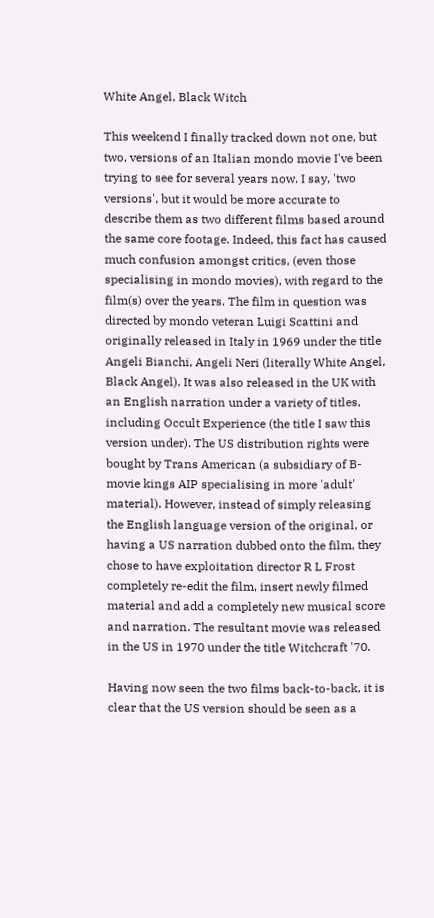White Angel, Black Witch

This weekend I finally tracked down not one, but two, versions of an Italian mondo movie I've been trying to see for several years now. I say, 'two versions', but it would be more accurate to describe them as two different films based around the same core footage. Indeed, this fact has caused much confusion amongst critics, (even those specialising in mondo movies), with regard to the film(s) over the years. The film in question was directed by mondo veteran Luigi Scattini and originally released in Italy in 1969 under the title Angeli Bianchi, Angeli Neri (literally White Angel, Black Angel). It was also released in the UK with an English narration under a variety of titles, including Occult Experience (the title I saw this version under). The US distribution rights were bought by Trans American (a subsidiary of B-movie kings AIP specialising in more 'adult' material). However, instead of simply releasing the English language version of the original, or having a US narration dubbed onto the film, they chose to have exploitation director R L Frost completely re-edit the film, insert newly filmed material and add a completely new musical score and narration. The resultant movie was released in the US in 1970 under the title Witchcraft '70.

Having now seen the two films back-to-back, it is clear that the US version should be seen as a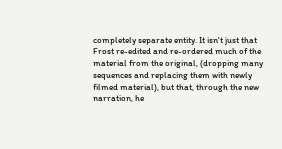completely separate entity. It isn't just that Frost re-edited and re-ordered much of the material from the original, (dropping many sequences and replacing them with newly filmed material), but that, through the new narration, he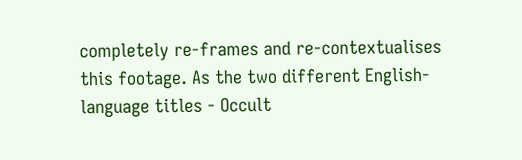completely re-frames and re-contextualises this footage. As the two different English-language titles - Occult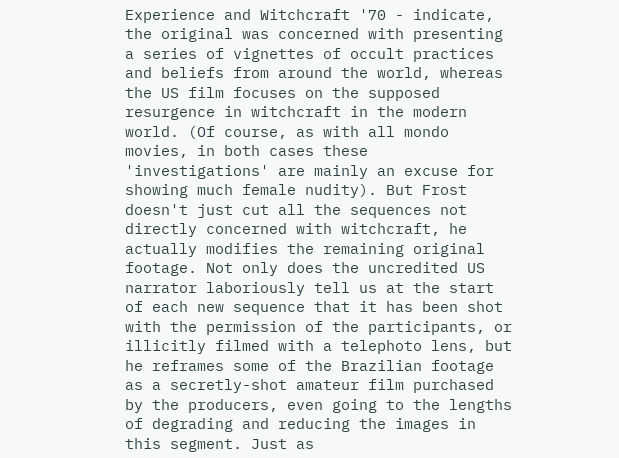Experience and Witchcraft '70 - indicate, the original was concerned with presenting a series of vignettes of occult practices and beliefs from around the world, whereas the US film focuses on the supposed resurgence in witchcraft in the modern world. (Of course, as with all mondo movies, in both cases these 'investigations' are mainly an excuse for showing much female nudity). But Frost doesn't just cut all the sequences not directly concerned with witchcraft, he actually modifies the remaining original footage. Not only does the uncredited US narrator laboriously tell us at the start of each new sequence that it has been shot with the permission of the participants, or illicitly filmed with a telephoto lens, but he reframes some of the Brazilian footage as a secretly-shot amateur film purchased by the producers, even going to the lengths of degrading and reducing the images in this segment. Just as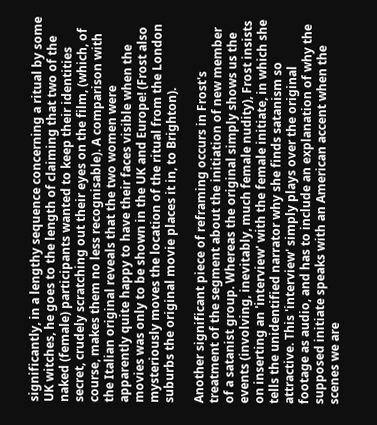significantly, in a lengthy sequence concerning a ritual by some UK witches, he goes to the length of claiming that two of the naked (female) participants wanted to keep their identities secret, crudely scratching out their eyes on the film, (which, of course, makes them no less recognisable). A comparison with the Italian original reveals that the two women were apparently quite happy to have their faces visible when the movies was only to be shown in the UK and Europe! (Frost also mysteriously moves the location of the ritual from the London suburbs the original movie places it in, to Brighton).

Another significant piece of reframing occurs in Frost's treatment of the segment about the initiation of new member of a satanist group. Whereas the original simply shows us the events (involving, inevitably, much female nudity), Frost insists on inserting an 'interview' with the female initiate, in which she tells the unidentified narrator why she finds satanism so attractive. This 'interview' simply plays over the original footage as audio, and has to include an explanation of why the supposed initiate speaks with an American accent when the scenes we are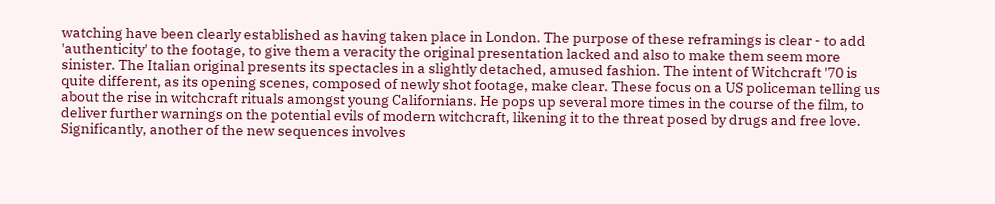watching have been clearly established as having taken place in London. The purpose of these reframings is clear - to add 'authenticity' to the footage, to give them a veracity the original presentation lacked and also to make them seem more sinister. The Italian original presents its spectacles in a slightly detached, amused fashion. The intent of Witchcraft '70 is quite different, as its opening scenes, composed of newly shot footage, make clear. These focus on a US policeman telling us about the rise in witchcraft rituals amongst young Californians. He pops up several more times in the course of the film, to deliver further warnings on the potential evils of modern witchcraft, likening it to the threat posed by drugs and free love. Significantly, another of the new sequences involves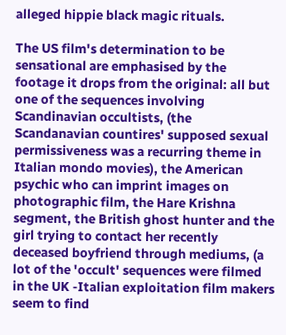alleged hippie black magic rituals.

The US film's determination to be sensational are emphasised by the footage it drops from the original: all but one of the sequences involving Scandinavian occultists, (the Scandanavian countires' supposed sexual permissiveness was a recurring theme in Italian mondo movies), the American psychic who can imprint images on photographic film, the Hare Krishna segment, the British ghost hunter and the girl trying to contact her recently deceased boyfriend through mediums, (a lot of the 'occult' sequences were filmed in the UK -Italian exploitation film makers seem to find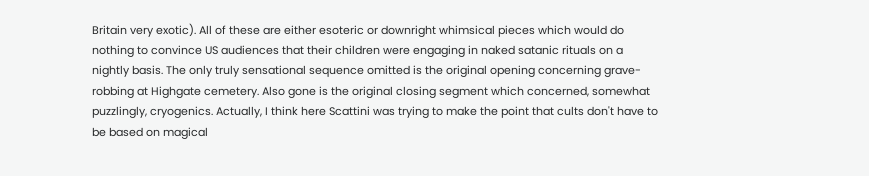Britain very exotic). All of these are either esoteric or downright whimsical pieces which would do nothing to convince US audiences that their children were engaging in naked satanic rituals on a nightly basis. The only truly sensational sequence omitted is the original opening concerning grave-robbing at Highgate cemetery. Also gone is the original closing segment which concerned, somewhat puzzlingly, cryogenics. Actually, I think here Scattini was trying to make the point that cults don't have to be based on magical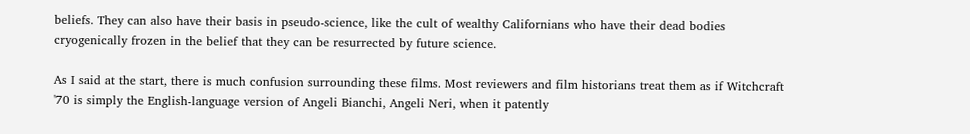beliefs. They can also have their basis in pseudo-science, like the cult of wealthy Californians who have their dead bodies cryogenically frozen in the belief that they can be resurrected by future science.

As I said at the start, there is much confusion surrounding these films. Most reviewers and film historians treat them as if Witchcraft '70 is simply the English-language version of Angeli Bianchi, Angeli Neri, when it patently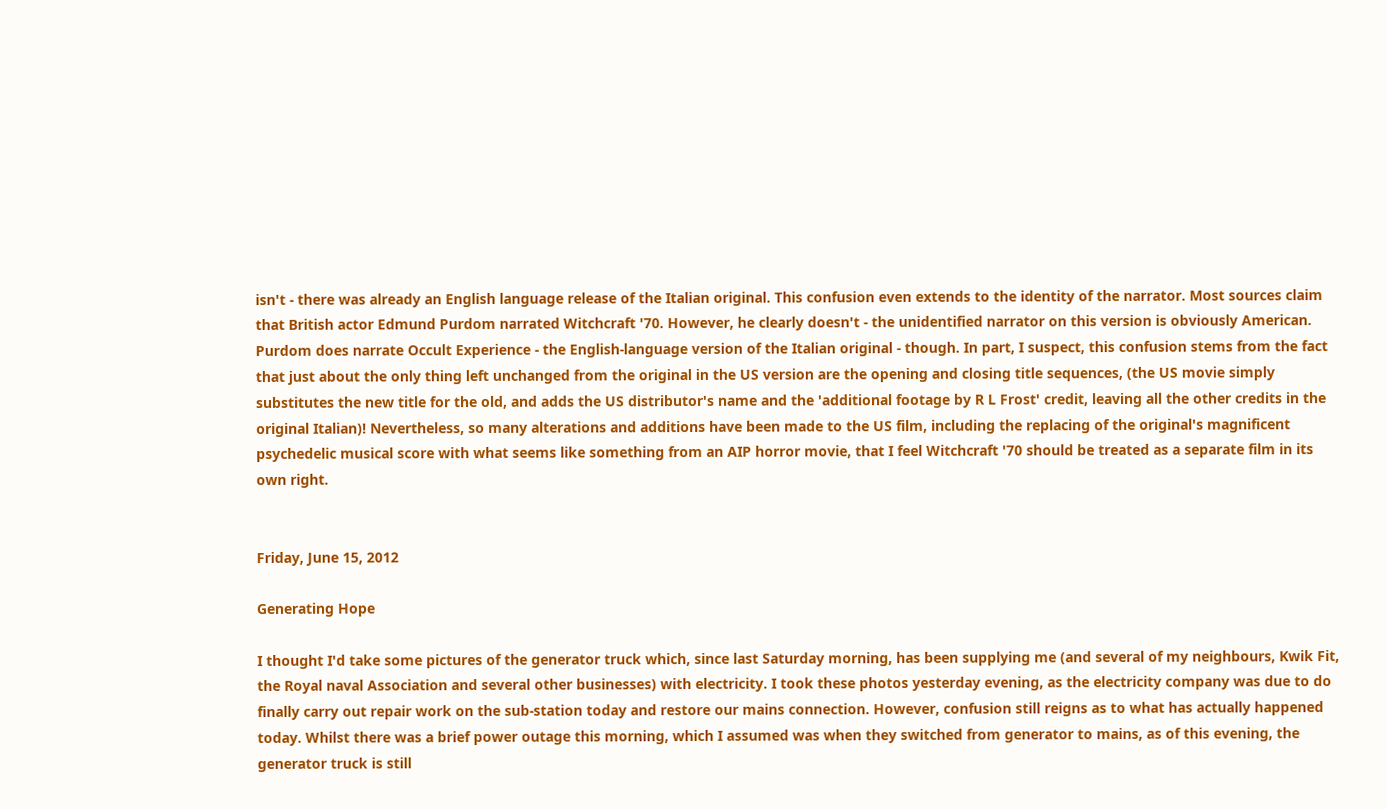isn't - there was already an English language release of the Italian original. This confusion even extends to the identity of the narrator. Most sources claim that British actor Edmund Purdom narrated Witchcraft '70. However, he clearly doesn't - the unidentified narrator on this version is obviously American. Purdom does narrate Occult Experience - the English-language version of the Italian original - though. In part, I suspect, this confusion stems from the fact that just about the only thing left unchanged from the original in the US version are the opening and closing title sequences, (the US movie simply substitutes the new title for the old, and adds the US distributor's name and the 'additional footage by R L Frost' credit, leaving all the other credits in the original Italian)! Nevertheless, so many alterations and additions have been made to the US film, including the replacing of the original's magnificent psychedelic musical score with what seems like something from an AIP horror movie, that I feel Witchcraft '70 should be treated as a separate film in its own right.


Friday, June 15, 2012

Generating Hope

I thought I'd take some pictures of the generator truck which, since last Saturday morning, has been supplying me (and several of my neighbours, Kwik Fit, the Royal naval Association and several other businesses) with electricity. I took these photos yesterday evening, as the electricity company was due to do finally carry out repair work on the sub-station today and restore our mains connection. However, confusion still reigns as to what has actually happened today. Whilst there was a brief power outage this morning, which I assumed was when they switched from generator to mains, as of this evening, the generator truck is still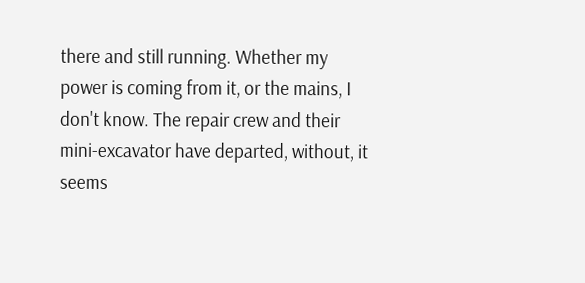there and still running. Whether my power is coming from it, or the mains, I don't know. The repair crew and their mini-excavator have departed, without, it seems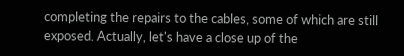completing the repairs to the cables, some of which are still exposed. Actually, let's have a close up of the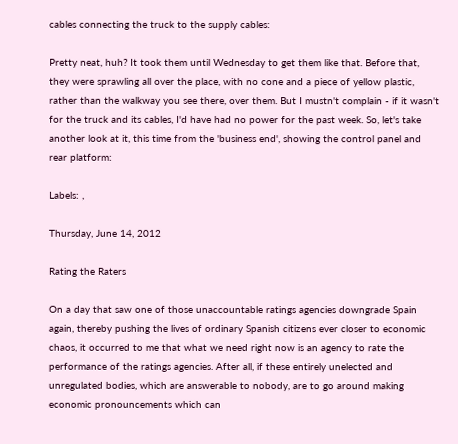cables connecting the truck to the supply cables:

Pretty neat, huh? It took them until Wednesday to get them like that. Before that, they were sprawling all over the place, with no cone and a piece of yellow plastic, rather than the walkway you see there, over them. But I mustn't complain - if it wasn't for the truck and its cables, I'd have had no power for the past week. So, let's take another look at it, this time from the 'business end', showing the control panel and rear platform:

Labels: ,

Thursday, June 14, 2012

Rating the Raters

On a day that saw one of those unaccountable ratings agencies downgrade Spain again, thereby pushing the lives of ordinary Spanish citizens ever closer to economic chaos, it occurred to me that what we need right now is an agency to rate the performance of the ratings agencies. After all, if these entirely unelected and unregulated bodies, which are answerable to nobody, are to go around making economic pronouncements which can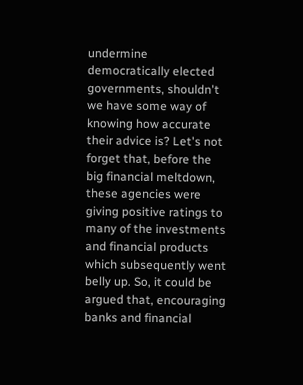undermine democratically elected governments, shouldn't we have some way of knowing how accurate their advice is? Let's not forget that, before the big financial meltdown, these agencies were giving positive ratings to many of the investments and financial products which subsequently went belly up. So, it could be argued that, encouraging banks and financial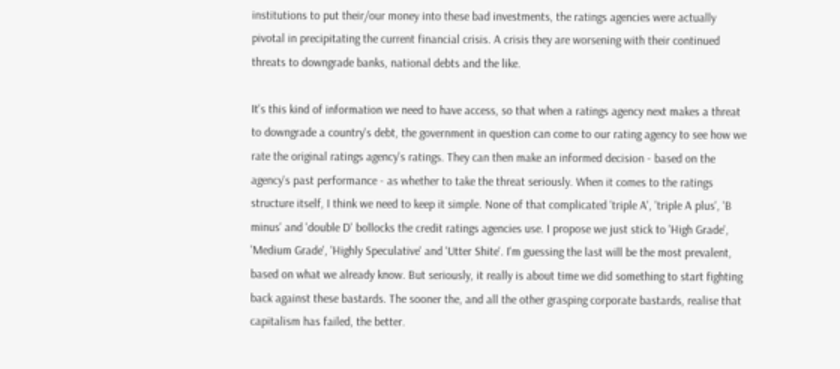institutions to put their/our money into these bad investments, the ratings agencies were actually pivotal in precipitating the current financial crisis. A crisis they are worsening with their continued threats to downgrade banks, national debts and the like.

It's this kind of information we need to have access, so that when a ratings agency next makes a threat to downgrade a country's debt, the government in question can come to our rating agency to see how we rate the original ratings agency's ratings. They can then make an informed decision - based on the agency's past performance - as whether to take the threat seriously. When it comes to the ratings structure itself, I think we need to keep it simple. None of that complicated 'triple A', 'triple A plus', 'B minus' and 'double D' bollocks the credit ratings agencies use. I propose we just stick to 'High Grade', 'Medium Grade', 'Highly Speculative' and 'Utter Shite'. I'm guessing the last will be the most prevalent, based on what we already know. But seriously, it really is about time we did something to start fighting back against these bastards. The sooner the, and all the other grasping corporate bastards, realise that capitalism has failed, the better.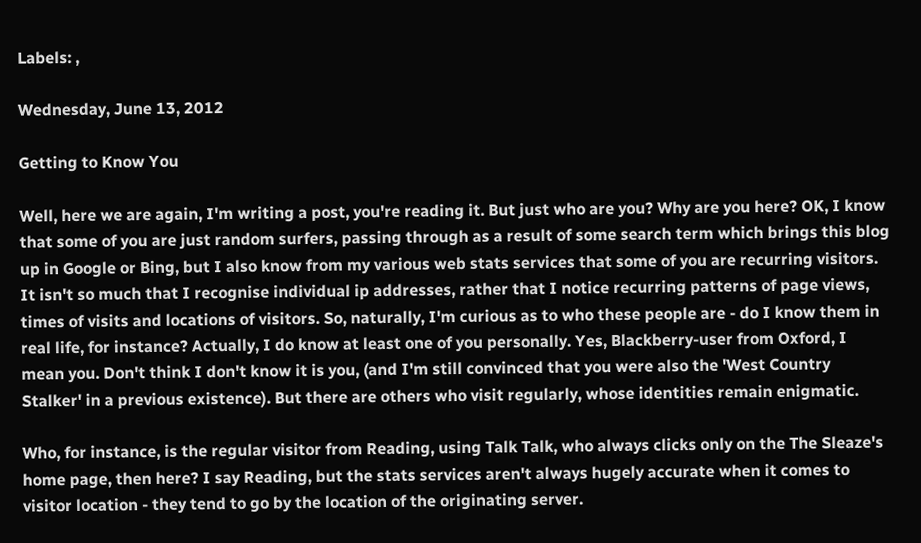Labels: ,

Wednesday, June 13, 2012

Getting to Know You

Well, here we are again, I'm writing a post, you're reading it. But just who are you? Why are you here? OK, I know that some of you are just random surfers, passing through as a result of some search term which brings this blog up in Google or Bing, but I also know from my various web stats services that some of you are recurring visitors. It isn't so much that I recognise individual ip addresses, rather that I notice recurring patterns of page views, times of visits and locations of visitors. So, naturally, I'm curious as to who these people are - do I know them in real life, for instance? Actually, I do know at least one of you personally. Yes, Blackberry-user from Oxford, I mean you. Don't think I don't know it is you, (and I'm still convinced that you were also the 'West Country Stalker' in a previous existence). But there are others who visit regularly, whose identities remain enigmatic.

Who, for instance, is the regular visitor from Reading, using Talk Talk, who always clicks only on the The Sleaze's home page, then here? I say Reading, but the stats services aren't always hugely accurate when it comes to visitor location - they tend to go by the location of the originating server.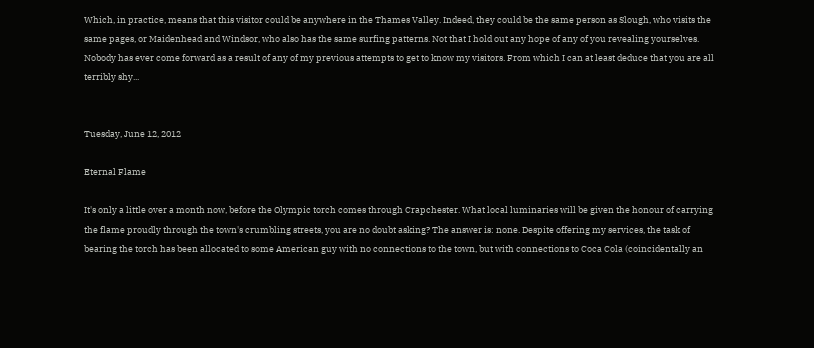Which, in practice, means that this visitor could be anywhere in the Thames Valley. Indeed, they could be the same person as Slough, who visits the same pages, or Maidenhead and Windsor, who also has the same surfing patterns. Not that I hold out any hope of any of you revealing yourselves. Nobody has ever come forward as a result of any of my previous attempts to get to know my visitors. From which I can at least deduce that you are all terribly shy...


Tuesday, June 12, 2012

Eternal Flame

It's only a little over a month now, before the Olympic torch comes through Crapchester. What local luminaries will be given the honour of carrying the flame proudly through the town's crumbling streets, you are no doubt asking? The answer is: none. Despite offering my services, the task of bearing the torch has been allocated to some American guy with no connections to the town, but with connections to Coca Cola (coincidentally an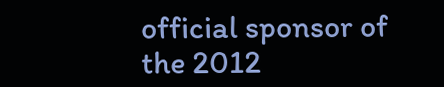official sponsor of the 2012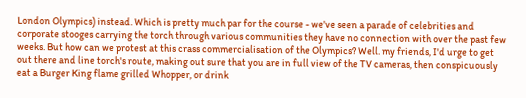London Olympics) instead. Which is pretty much par for the course - we've seen a parade of celebrities and corporate stooges carrying the torch through various communities they have no connection with over the past few weeks. But how can we protest at this crass commercialisation of the Olympics? Well. my friends, I'd urge to get out there and line torch's route, making out sure that you are in full view of the TV cameras, then conspicuously eat a Burger King flame grilled Whopper, or drink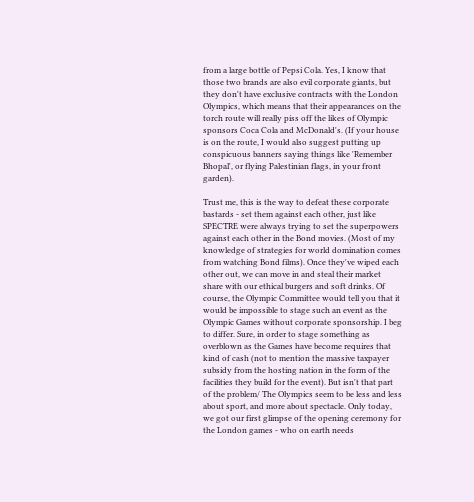from a large bottle of Pepsi Cola. Yes, I know that those two brands are also evil corporate giants, but they don't have exclusive contracts with the London Olympics, which means that their appearances on the torch route will really piss off the likes of Olympic sponsors Coca Cola and McDonald's. (If your house is on the route, I would also suggest putting up conspicuous banners saying things like 'Remember Bhopal', or flying Palestinian flags, in your front garden).

Trust me, this is the way to defeat these corporate bastards - set them against each other, just like SPECTRE were always trying to set the superpowers against each other in the Bond movies. (Most of my knowledge of strategies for world domination comes from watching Bond films). Once they've wiped each other out, we can move in and steal their market share with our ethical burgers and soft drinks. Of course, the Olympic Committee would tell you that it would be impossible to stage such an event as the Olympic Games without corporate sponsorship. I beg to differ. Sure, in order to stage something as overblown as the Games have become requires that kind of cash (not to mention the massive taxpayer subsidy from the hosting nation in the form of the facilities they build for the event). But isn't that part of the problem/ The Olympics seem to be less and less about sport, and more about spectacle. Only today, we got our first glimpse of the opening ceremony for the London games - who on earth needs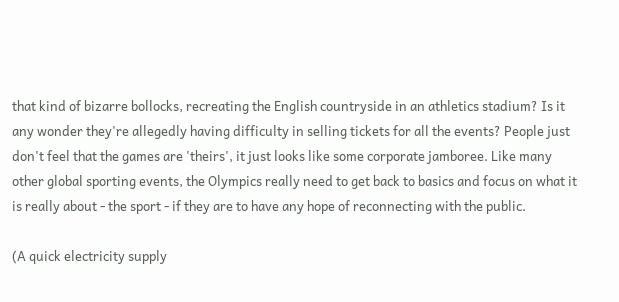that kind of bizarre bollocks, recreating the English countryside in an athletics stadium? Is it any wonder they're allegedly having difficulty in selling tickets for all the events? People just don't feel that the games are 'theirs', it just looks like some corporate jamboree. Like many other global sporting events, the Olympics really need to get back to basics and focus on what it is really about - the sport - if they are to have any hope of reconnecting with the public.

(A quick electricity supply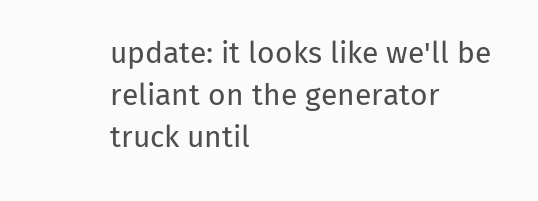update: it looks like we'll be reliant on the generator truck until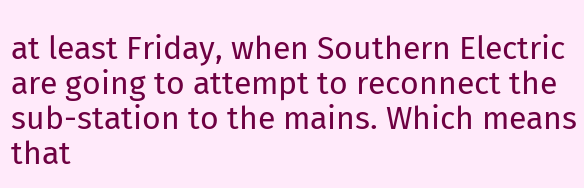at least Friday, when Southern Electric are going to attempt to reconnect the sub-station to the mains. Which means that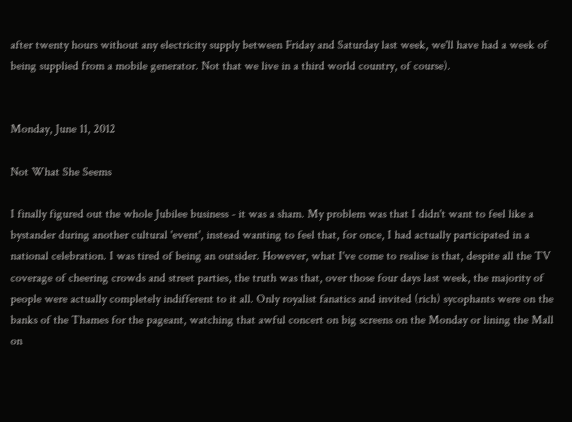after twenty hours without any electricity supply between Friday and Saturday last week, we'll have had a week of being supplied from a mobile generator. Not that we live in a third world country, of course).


Monday, June 11, 2012

Not What She Seems

I finally figured out the whole Jubilee business - it was a sham. My problem was that I didn't want to feel like a bystander during another cultural 'event', instead wanting to feel that, for once, I had actually participated in a national celebration. I was tired of being an outsider. However, what I've come to realise is that, despite all the TV coverage of cheering crowds and street parties, the truth was that, over those four days last week, the majority of people were actually completely indifferent to it all. Only royalist fanatics and invited (rich) sycophants were on the banks of the Thames for the pageant, watching that awful concert on big screens on the Monday or lining the Mall on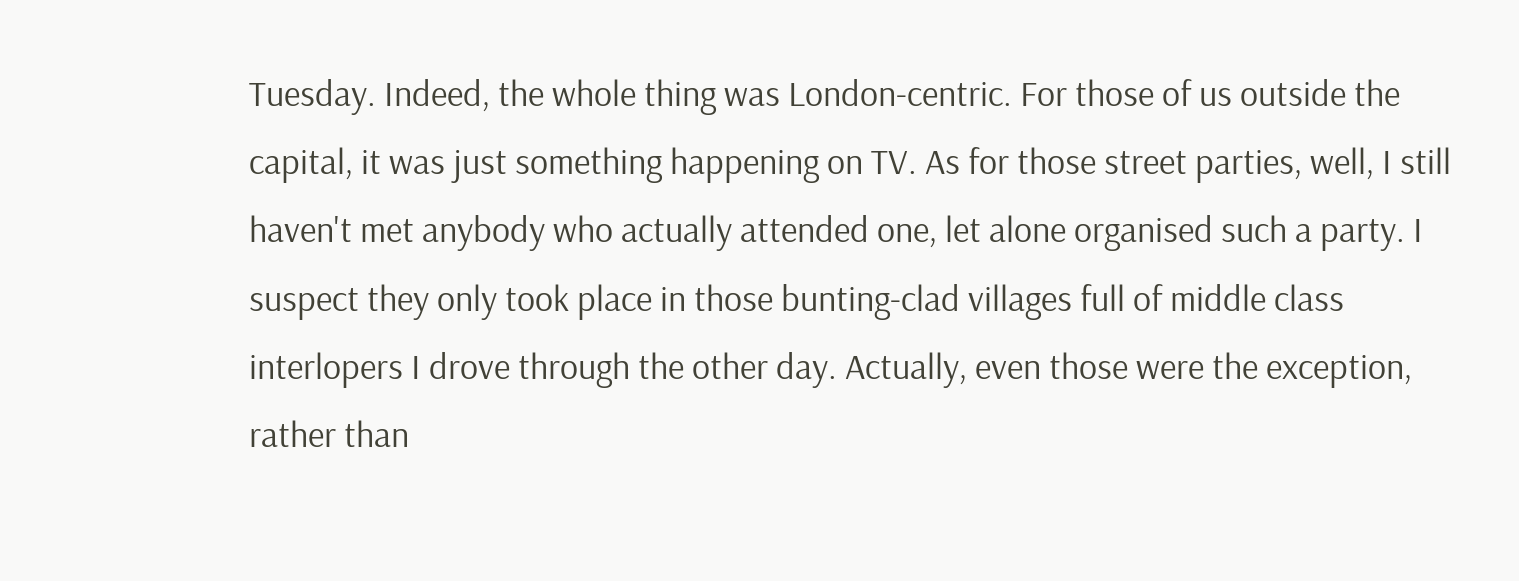Tuesday. Indeed, the whole thing was London-centric. For those of us outside the capital, it was just something happening on TV. As for those street parties, well, I still haven't met anybody who actually attended one, let alone organised such a party. I suspect they only took place in those bunting-clad villages full of middle class interlopers I drove through the other day. Actually, even those were the exception, rather than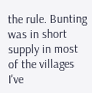the rule. Bunting was in short supply in most of the villages I've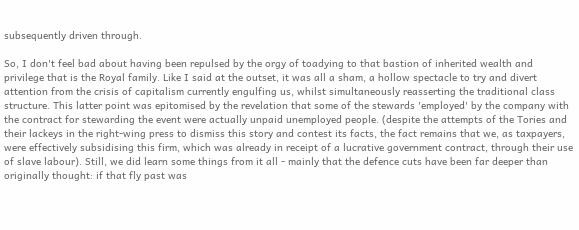subsequently driven through.

So, I don't feel bad about having been repulsed by the orgy of toadying to that bastion of inherited wealth and privilege that is the Royal family. Like I said at the outset, it was all a sham, a hollow spectacle to try and divert attention from the crisis of capitalism currently engulfing us, whilst simultaneously reasserting the traditional class structure. This latter point was epitomised by the revelation that some of the stewards 'employed' by the company with the contract for stewarding the event were actually unpaid unemployed people. (despite the attempts of the Tories and their lackeys in the right-wing press to dismiss this story and contest its facts, the fact remains that we, as taxpayers, were effectively subsidising this firm, which was already in receipt of a lucrative government contract, through their use of slave labour). Still, we did learn some things from it all - mainly that the defence cuts have been far deeper than originally thought: if that fly past was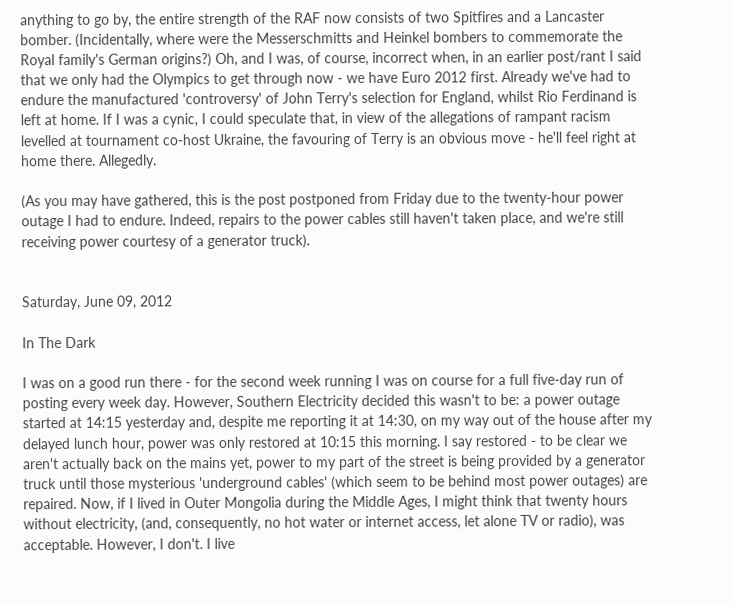anything to go by, the entire strength of the RAF now consists of two Spitfires and a Lancaster bomber. (Incidentally, where were the Messerschmitts and Heinkel bombers to commemorate the Royal family's German origins?) Oh, and I was, of course, incorrect when, in an earlier post/rant I said that we only had the Olympics to get through now - we have Euro 2012 first. Already we've had to endure the manufactured 'controversy' of John Terry's selection for England, whilst Rio Ferdinand is left at home. If I was a cynic, I could speculate that, in view of the allegations of rampant racism levelled at tournament co-host Ukraine, the favouring of Terry is an obvious move - he'll feel right at home there. Allegedly.

(As you may have gathered, this is the post postponed from Friday due to the twenty-hour power outage I had to endure. Indeed, repairs to the power cables still haven't taken place, and we're still receiving power courtesy of a generator truck).


Saturday, June 09, 2012

In The Dark

I was on a good run there - for the second week running I was on course for a full five-day run of posting every week day. However, Southern Electricity decided this wasn't to be: a power outage started at 14:15 yesterday and, despite me reporting it at 14:30, on my way out of the house after my delayed lunch hour, power was only restored at 10:15 this morning. I say restored - to be clear we aren't actually back on the mains yet, power to my part of the street is being provided by a generator truck until those mysterious 'underground cables' (which seem to be behind most power outages) are repaired. Now, if I lived in Outer Mongolia during the Middle Ages, I might think that twenty hours without electricity, (and, consequently, no hot water or internet access, let alone TV or radio), was acceptable. However, I don't. I live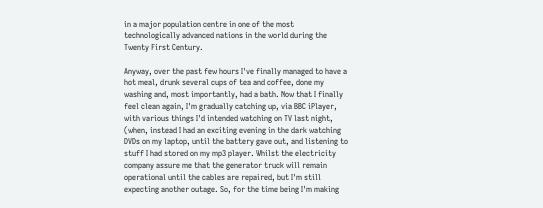in a major population centre in one of the most technologically advanced nations in the world during the Twenty First Century.

Anyway, over the past few hours I've finally managed to have a hot meal, drunk several cups of tea and coffee, done my washing and, most importantly, had a bath. Now that I finally feel clean again, I'm gradually catching up, via BBC iPlayer, with various things I'd intended watching on TV last night, (when, instead I had an exciting evening in the dark watching DVDs on my laptop, until the battery gave out, and listening to stuff I had stored on my mp3 player. Whilst the electricity company assure me that the generator truck will remain operational until the cables are repaired, but I'm still expecting another outage. So, for the time being I'm making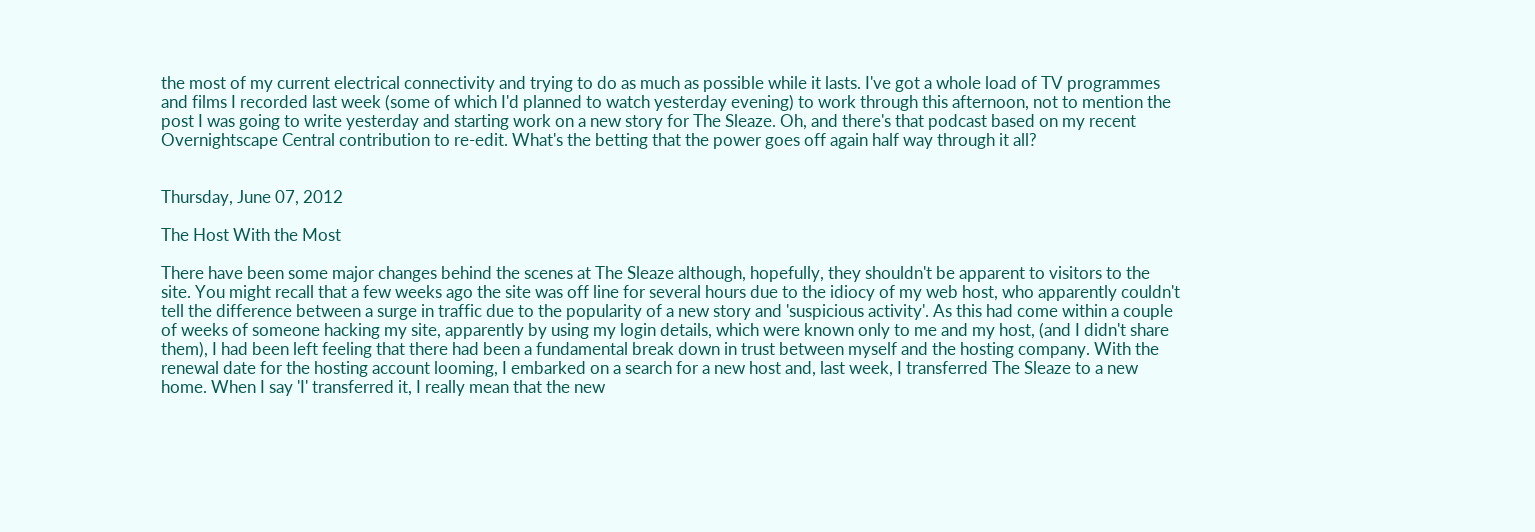the most of my current electrical connectivity and trying to do as much as possible while it lasts. I've got a whole load of TV programmes and films I recorded last week (some of which I'd planned to watch yesterday evening) to work through this afternoon, not to mention the post I was going to write yesterday and starting work on a new story for The Sleaze. Oh, and there's that podcast based on my recent Overnightscape Central contribution to re-edit. What's the betting that the power goes off again half way through it all?


Thursday, June 07, 2012

The Host With the Most

There have been some major changes behind the scenes at The Sleaze although, hopefully, they shouldn't be apparent to visitors to the site. You might recall that a few weeks ago the site was off line for several hours due to the idiocy of my web host, who apparently couldn't tell the difference between a surge in traffic due to the popularity of a new story and 'suspicious activity'. As this had come within a couple of weeks of someone hacking my site, apparently by using my login details, which were known only to me and my host, (and I didn't share them), I had been left feeling that there had been a fundamental break down in trust between myself and the hosting company. With the renewal date for the hosting account looming, I embarked on a search for a new host and, last week, I transferred The Sleaze to a new home. When I say 'I' transferred it, I really mean that the new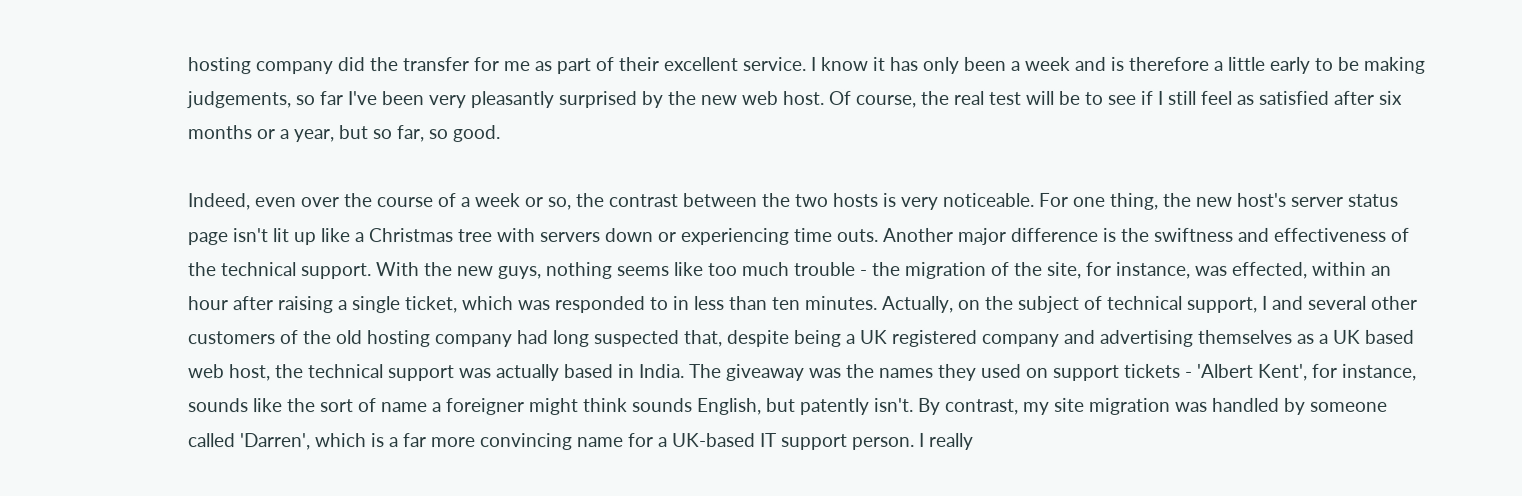hosting company did the transfer for me as part of their excellent service. I know it has only been a week and is therefore a little early to be making judgements, so far I've been very pleasantly surprised by the new web host. Of course, the real test will be to see if I still feel as satisfied after six months or a year, but so far, so good.

Indeed, even over the course of a week or so, the contrast between the two hosts is very noticeable. For one thing, the new host's server status page isn't lit up like a Christmas tree with servers down or experiencing time outs. Another major difference is the swiftness and effectiveness of the technical support. With the new guys, nothing seems like too much trouble - the migration of the site, for instance, was effected, within an hour after raising a single ticket, which was responded to in less than ten minutes. Actually, on the subject of technical support, I and several other customers of the old hosting company had long suspected that, despite being a UK registered company and advertising themselves as a UK based web host, the technical support was actually based in India. The giveaway was the names they used on support tickets - 'Albert Kent', for instance, sounds like the sort of name a foreigner might think sounds English, but patently isn't. By contrast, my site migration was handled by someone called 'Darren', which is a far more convincing name for a UK-based IT support person. I really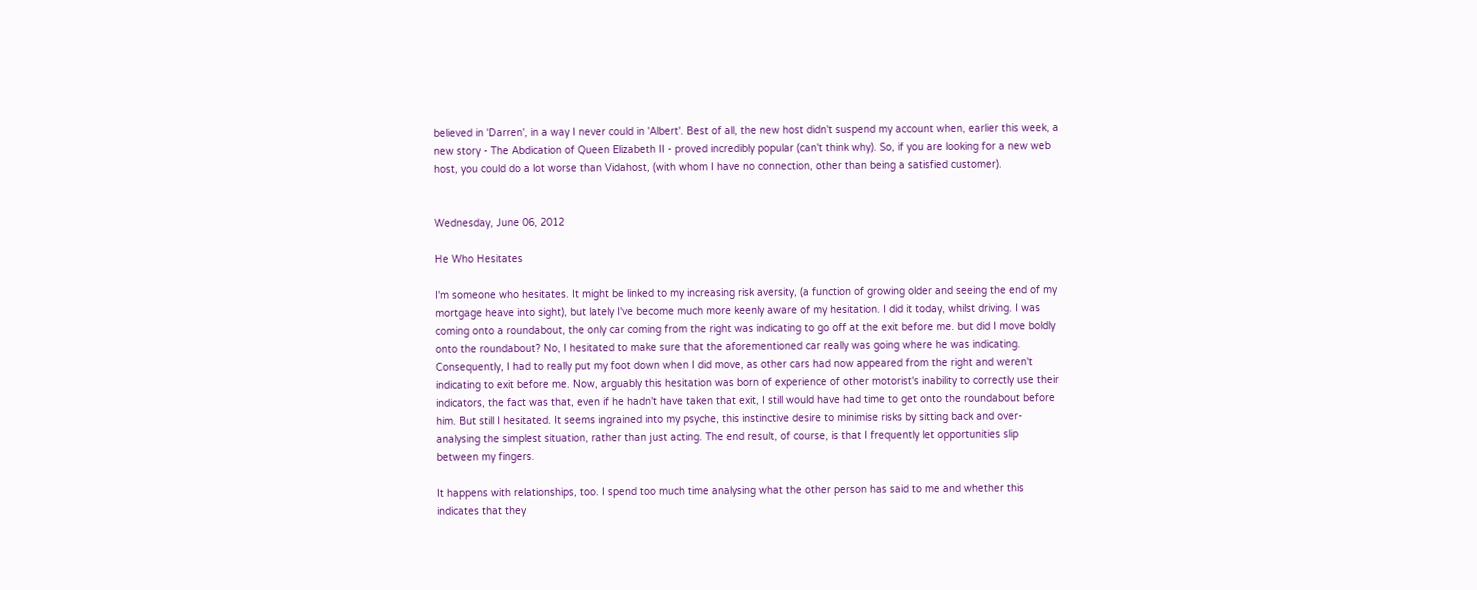believed in 'Darren', in a way I never could in 'Albert'. Best of all, the new host didn't suspend my account when, earlier this week, a new story - The Abdication of Queen Elizabeth II - proved incredibly popular (can't think why). So, if you are looking for a new web host, you could do a lot worse than Vidahost, (with whom I have no connection, other than being a satisfied customer).


Wednesday, June 06, 2012

He Who Hesitates

I'm someone who hesitates. It might be linked to my increasing risk aversity, (a function of growing older and seeing the end of my mortgage heave into sight), but lately I've become much more keenly aware of my hesitation. I did it today, whilst driving. I was coming onto a roundabout, the only car coming from the right was indicating to go off at the exit before me. but did I move boldly onto the roundabout? No, I hesitated to make sure that the aforementioned car really was going where he was indicating. Consequently, I had to really put my foot down when I did move, as other cars had now appeared from the right and weren't indicating to exit before me. Now, arguably this hesitation was born of experience of other motorist's inability to correctly use their indicators, the fact was that, even if he hadn't have taken that exit, I still would have had time to get onto the roundabout before him. But still I hesitated. It seems ingrained into my psyche, this instinctive desire to minimise risks by sitting back and over-analysing the simplest situation, rather than just acting. The end result, of course, is that I frequently let opportunities slip between my fingers.

It happens with relationships, too. I spend too much time analysing what the other person has said to me and whether this indicates that they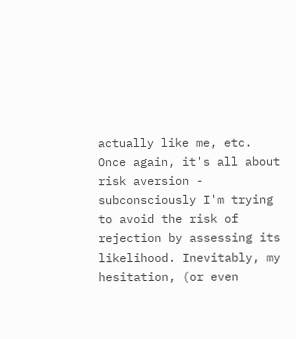actually like me, etc. Once again, it's all about risk aversion - subconsciously I'm trying to avoid the risk of rejection by assessing its likelihood. Inevitably, my hesitation, (or even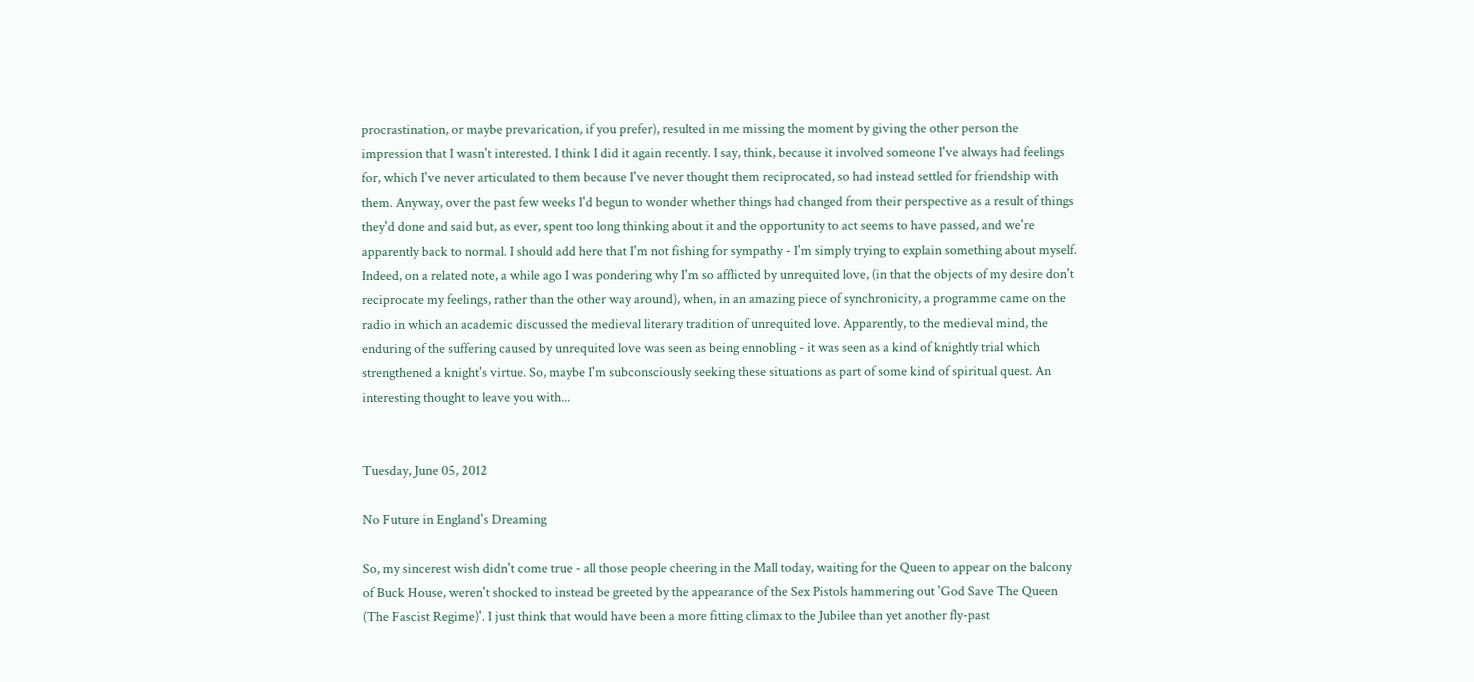procrastination, or maybe prevarication, if you prefer), resulted in me missing the moment by giving the other person the impression that I wasn't interested. I think I did it again recently. I say, think, because it involved someone I've always had feelings for, which I've never articulated to them because I've never thought them reciprocated, so had instead settled for friendship with them. Anyway, over the past few weeks I'd begun to wonder whether things had changed from their perspective as a result of things they'd done and said but, as ever, spent too long thinking about it and the opportunity to act seems to have passed, and we're apparently back to normal. I should add here that I'm not fishing for sympathy - I'm simply trying to explain something about myself. Indeed, on a related note, a while ago I was pondering why I'm so afflicted by unrequited love, (in that the objects of my desire don't reciprocate my feelings, rather than the other way around), when, in an amazing piece of synchronicity, a programme came on the radio in which an academic discussed the medieval literary tradition of unrequited love. Apparently, to the medieval mind, the enduring of the suffering caused by unrequited love was seen as being ennobling - it was seen as a kind of knightly trial which strengthened a knight's virtue. So, maybe I'm subconsciously seeking these situations as part of some kind of spiritual quest. An interesting thought to leave you with...


Tuesday, June 05, 2012

No Future in England's Dreaming

So, my sincerest wish didn't come true - all those people cheering in the Mall today, waiting for the Queen to appear on the balcony of Buck House, weren't shocked to instead be greeted by the appearance of the Sex Pistols hammering out 'God Save The Queen (The Fascist Regime)'. I just think that would have been a more fitting climax to the Jubilee than yet another fly-past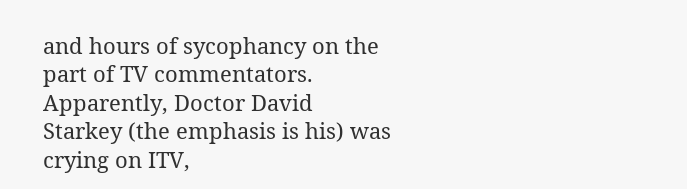and hours of sycophancy on the part of TV commentators. Apparently, Doctor David Starkey (the emphasis is his) was crying on ITV,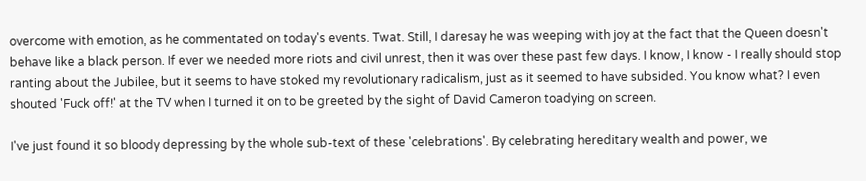overcome with emotion, as he commentated on today's events. Twat. Still, I daresay he was weeping with joy at the fact that the Queen doesn't behave like a black person. If ever we needed more riots and civil unrest, then it was over these past few days. I know, I know - I really should stop ranting about the Jubilee, but it seems to have stoked my revolutionary radicalism, just as it seemed to have subsided. You know what? I even shouted 'Fuck off!' at the TV when I turned it on to be greeted by the sight of David Cameron toadying on screen.

I've just found it so bloody depressing by the whole sub-text of these 'celebrations'. By celebrating hereditary wealth and power, we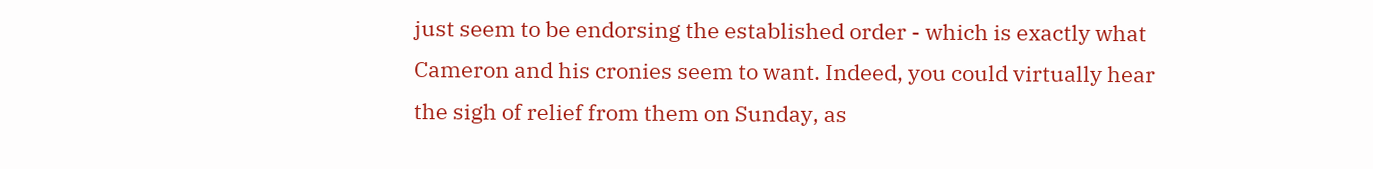just seem to be endorsing the established order - which is exactly what Cameron and his cronies seem to want. Indeed, you could virtually hear the sigh of relief from them on Sunday, as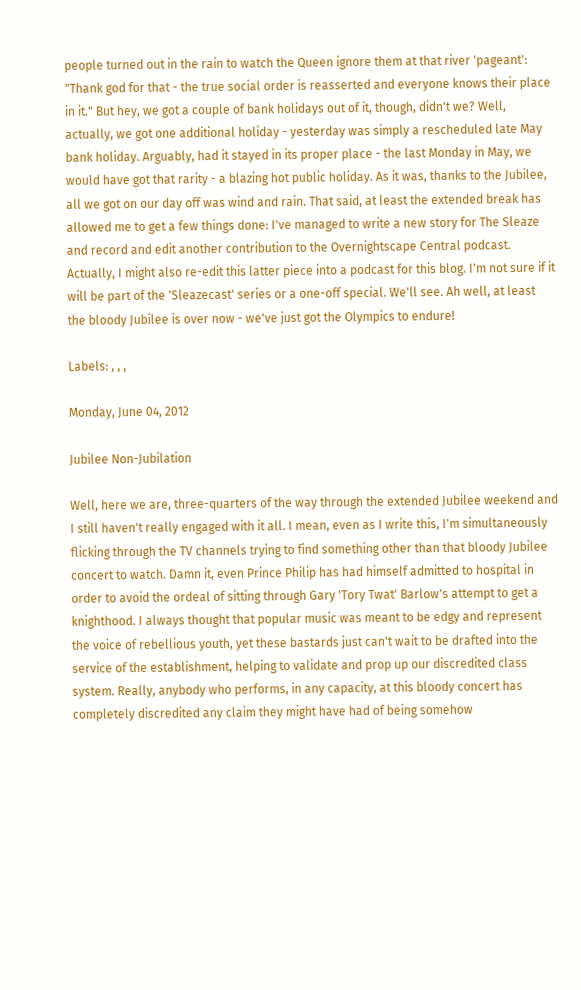people turned out in the rain to watch the Queen ignore them at that river 'pageant': "Thank god for that - the true social order is reasserted and everyone knows their place in it." But hey, we got a couple of bank holidays out of it, though, didn't we? Well, actually, we got one additional holiday - yesterday was simply a rescheduled late May bank holiday. Arguably, had it stayed in its proper place - the last Monday in May, we would have got that rarity - a blazing hot public holiday. As it was, thanks to the Jubilee, all we got on our day off was wind and rain. That said, at least the extended break has allowed me to get a few things done: I've managed to write a new story for The Sleaze and record and edit another contribution to the Overnightscape Central podcast. Actually, I might also re-edit this latter piece into a podcast for this blog. I'm not sure if it will be part of the 'Sleazecast' series or a one-off special. We'll see. Ah well, at least the bloody Jubilee is over now - we've just got the Olympics to endure!

Labels: , , ,

Monday, June 04, 2012

Jubilee Non-Jubilation

Well, here we are, three-quarters of the way through the extended Jubilee weekend and I still haven't really engaged with it all. I mean, even as I write this, I'm simultaneously flicking through the TV channels trying to find something other than that bloody Jubilee concert to watch. Damn it, even Prince Philip has had himself admitted to hospital in order to avoid the ordeal of sitting through Gary 'Tory Twat' Barlow's attempt to get a knighthood. I always thought that popular music was meant to be edgy and represent the voice of rebellious youth, yet these bastards just can't wait to be drafted into the service of the establishment, helping to validate and prop up our discredited class system. Really, anybody who performs, in any capacity, at this bloody concert has completely discredited any claim they might have had of being somehow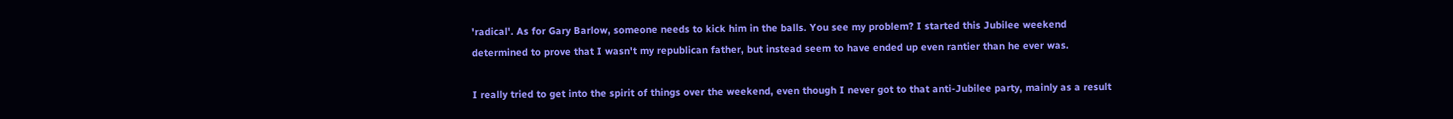'radical'. As for Gary Barlow, someone needs to kick him in the balls. You see my problem? I started this Jubilee weekend determined to prove that I wasn't my republican father, but instead seem to have ended up even rantier than he ever was.

I really tried to get into the spirit of things over the weekend, even though I never got to that anti-Jubilee party, mainly as a result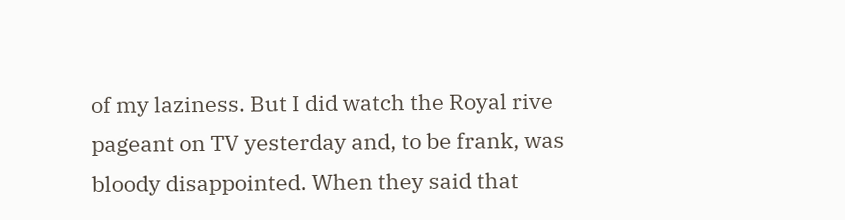of my laziness. But I did watch the Royal rive pageant on TV yesterday and, to be frank, was bloody disappointed. When they said that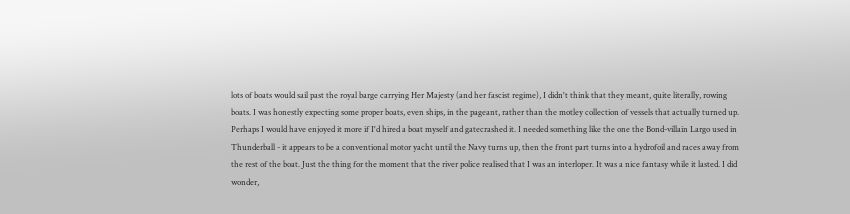lots of boats would sail past the royal barge carrying Her Majesty (and her fascist regime), I didn't think that they meant, quite literally, rowing boats. I was honestly expecting some proper boats, even ships, in the pageant, rather than the motley collection of vessels that actually turned up. Perhaps I would have enjoyed it more if I'd hired a boat myself and gatecrashed it. I needed something like the one the Bond-villain Largo used in Thunderball - it appears to be a conventional motor yacht until the Navy turns up, then the front part turns into a hydrofoil and races away from the rest of the boat. Just the thing for the moment that the river police realised that I was an interloper. It was a nice fantasy while it lasted. I did wonder,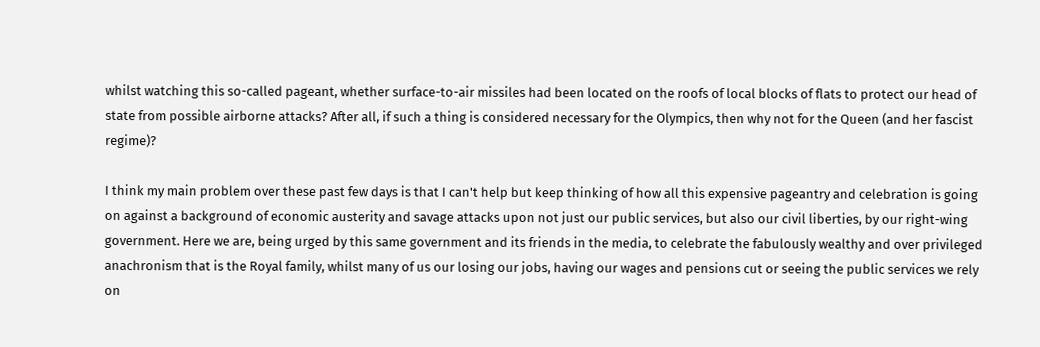whilst watching this so-called pageant, whether surface-to-air missiles had been located on the roofs of local blocks of flats to protect our head of state from possible airborne attacks? After all, if such a thing is considered necessary for the Olympics, then why not for the Queen (and her fascist regime)?

I think my main problem over these past few days is that I can't help but keep thinking of how all this expensive pageantry and celebration is going on against a background of economic austerity and savage attacks upon not just our public services, but also our civil liberties, by our right-wing government. Here we are, being urged by this same government and its friends in the media, to celebrate the fabulously wealthy and over privileged anachronism that is the Royal family, whilst many of us our losing our jobs, having our wages and pensions cut or seeing the public services we rely on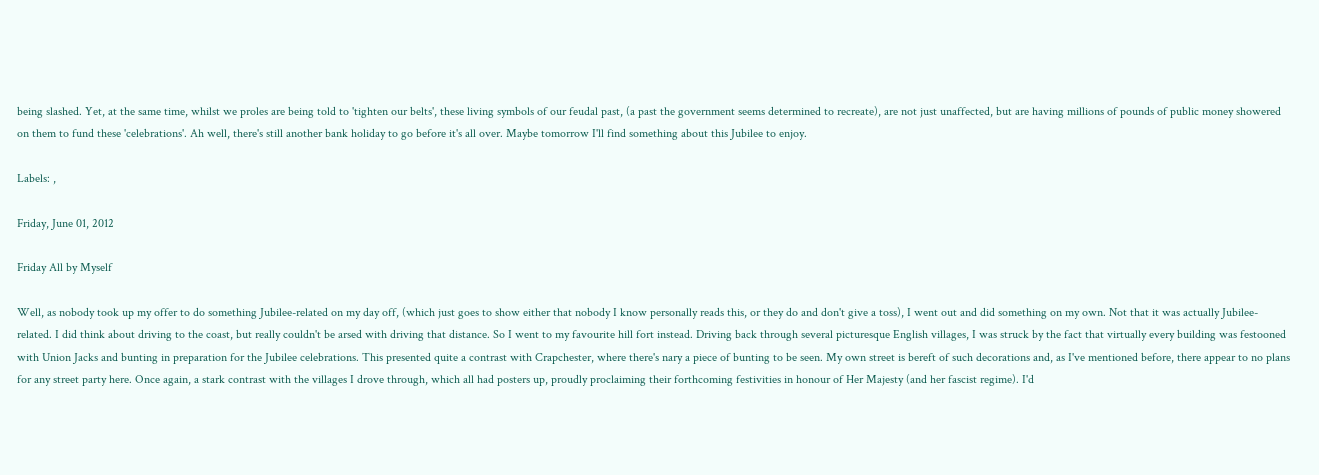being slashed. Yet, at the same time, whilst we proles are being told to 'tighten our belts', these living symbols of our feudal past, (a past the government seems determined to recreate), are not just unaffected, but are having millions of pounds of public money showered on them to fund these 'celebrations'. Ah well, there's still another bank holiday to go before it's all over. Maybe tomorrow I'll find something about this Jubilee to enjoy.

Labels: ,

Friday, June 01, 2012

Friday All by Myself

Well, as nobody took up my offer to do something Jubilee-related on my day off, (which just goes to show either that nobody I know personally reads this, or they do and don't give a toss), I went out and did something on my own. Not that it was actually Jubilee-related. I did think about driving to the coast, but really couldn't be arsed with driving that distance. So I went to my favourite hill fort instead. Driving back through several picturesque English villages, I was struck by the fact that virtually every building was festooned with Union Jacks and bunting in preparation for the Jubilee celebrations. This presented quite a contrast with Crapchester, where there's nary a piece of bunting to be seen. My own street is bereft of such decorations and, as I've mentioned before, there appear to no plans for any street party here. Once again, a stark contrast with the villages I drove through, which all had posters up, proudly proclaiming their forthcoming festivities in honour of Her Majesty (and her fascist regime). I'd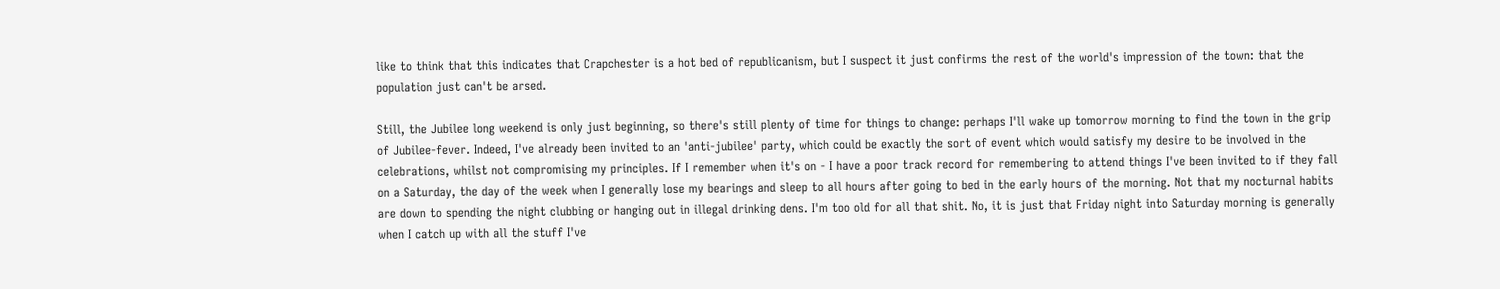like to think that this indicates that Crapchester is a hot bed of republicanism, but I suspect it just confirms the rest of the world's impression of the town: that the population just can't be arsed.

Still, the Jubilee long weekend is only just beginning, so there's still plenty of time for things to change: perhaps I'll wake up tomorrow morning to find the town in the grip of Jubilee-fever. Indeed, I've already been invited to an 'anti-jubilee' party, which could be exactly the sort of event which would satisfy my desire to be involved in the celebrations, whilst not compromising my principles. If I remember when it's on - I have a poor track record for remembering to attend things I've been invited to if they fall on a Saturday, the day of the week when I generally lose my bearings and sleep to all hours after going to bed in the early hours of the morning. Not that my nocturnal habits are down to spending the night clubbing or hanging out in illegal drinking dens. I'm too old for all that shit. No, it is just that Friday night into Saturday morning is generally when I catch up with all the stuff I've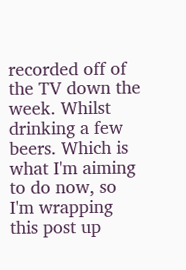recorded off of the TV down the week. Whilst drinking a few beers. Which is what I'm aiming to do now, so I'm wrapping this post up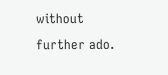without further ado.